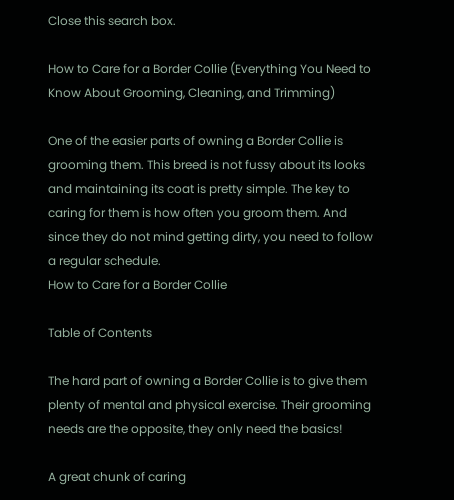Close this search box.

How to Care for a Border Collie (Everything You Need to Know About Grooming, Cleaning, and Trimming)

One of the easier parts of owning a Border Collie is grooming them. This breed is not fussy about its looks and maintaining its coat is pretty simple. The key to caring for them is how often you groom them. And since they do not mind getting dirty, you need to follow a regular schedule.
How to Care for a Border Collie

Table of Contents

The hard part of owning a Border Collie is to give them plenty of mental and physical exercise. Their grooming needs are the opposite, they only need the basics!

A great chunk of caring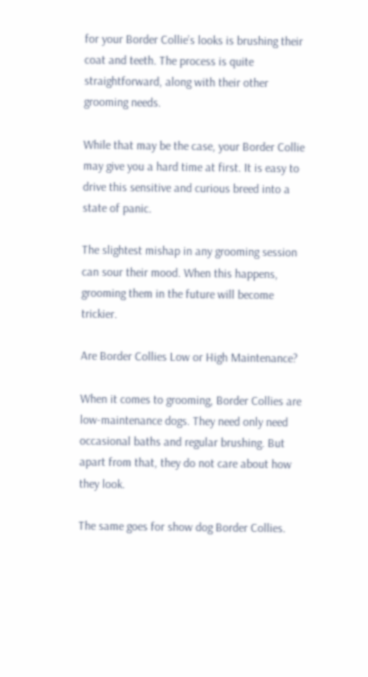for your Border Collie’s looks is brushing their coat and teeth. The process is quite straightforward, along with their other grooming needs.

While that may be the case, your Border Collie may give you a hard time at first. It is easy to drive this sensitive and curious breed into a state of panic.

The slightest mishap in any grooming session can sour their mood. When this happens, grooming them in the future will become trickier.

Are Border Collies Low or High Maintenance?

When it comes to grooming, Border Collies are low-maintenance dogs. They need only need occasional baths and regular brushing. But apart from that, they do not care about how they look.

The same goes for show dog Border Collies.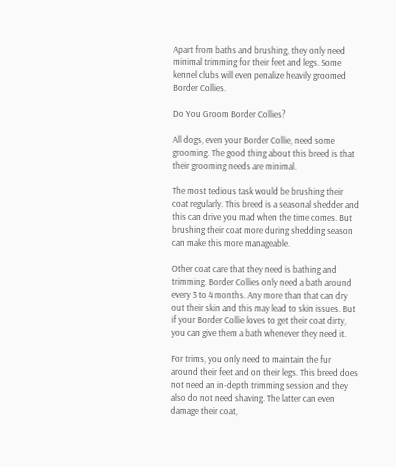Apart from baths and brushing, they only need minimal trimming for their feet and legs. Some kennel clubs will even penalize heavily groomed Border Collies.

Do You Groom Border Collies?

All dogs, even your Border Collie, need some grooming. The good thing about this breed is that their grooming needs are minimal.

The most tedious task would be brushing their coat regularly. This breed is a seasonal shedder and this can drive you mad when the time comes. But brushing their coat more during shedding season can make this more manageable.

Other coat care that they need is bathing and trimming. Border Collies only need a bath around every 3 to 4 months. Any more than that can dry out their skin and this may lead to skin issues. But if your Border Collie loves to get their coat dirty, you can give them a bath whenever they need it.

For trims, you only need to maintain the fur around their feet and on their legs. This breed does not need an in-depth trimming session and they also do not need shaving. The latter can even damage their coat,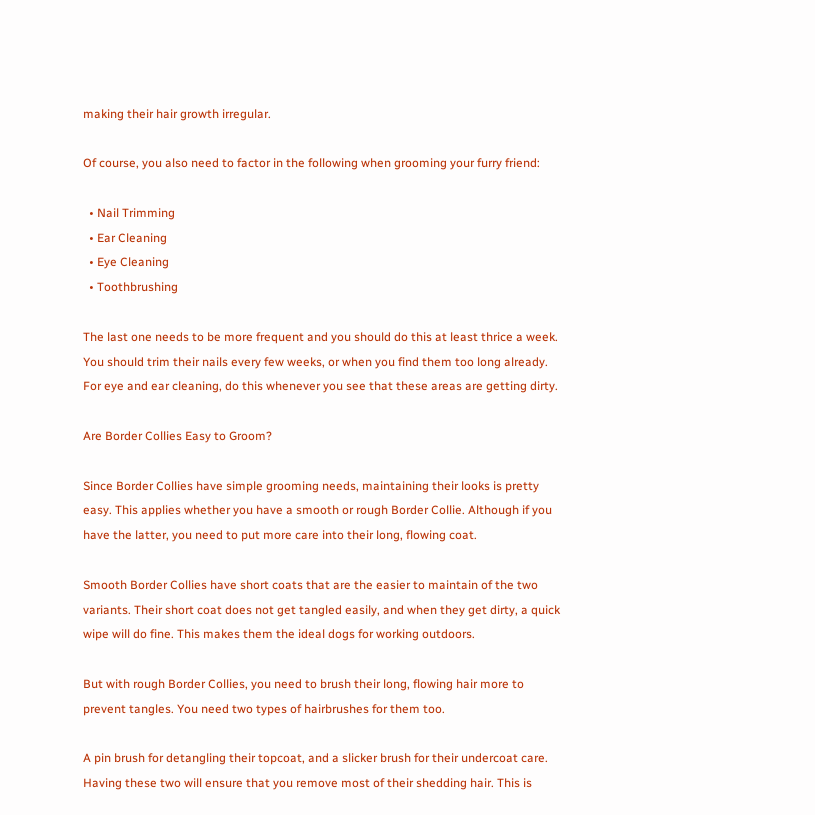making their hair growth irregular.

Of course, you also need to factor in the following when grooming your furry friend:

  • Nail Trimming
  • Ear Cleaning
  • Eye Cleaning
  • Toothbrushing

The last one needs to be more frequent and you should do this at least thrice a week. You should trim their nails every few weeks, or when you find them too long already. For eye and ear cleaning, do this whenever you see that these areas are getting dirty.

Are Border Collies Easy to Groom?

Since Border Collies have simple grooming needs, maintaining their looks is pretty easy. This applies whether you have a smooth or rough Border Collie. Although if you have the latter, you need to put more care into their long, flowing coat.

Smooth Border Collies have short coats that are the easier to maintain of the two variants. Their short coat does not get tangled easily, and when they get dirty, a quick wipe will do fine. This makes them the ideal dogs for working outdoors.

But with rough Border Collies, you need to brush their long, flowing hair more to prevent tangles. You need two types of hairbrushes for them too.

A pin brush for detangling their topcoat, and a slicker brush for their undercoat care. Having these two will ensure that you remove most of their shedding hair. This is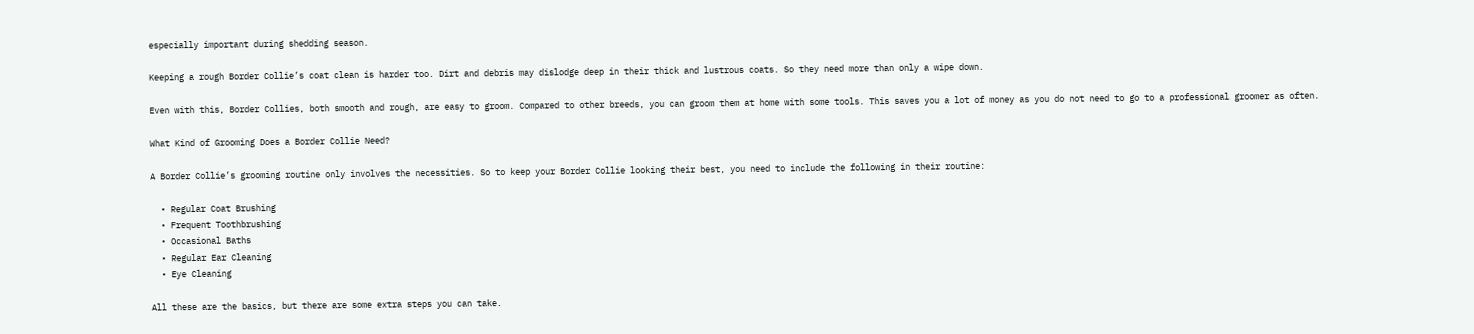especially important during shedding season.

Keeping a rough Border Collie’s coat clean is harder too. Dirt and debris may dislodge deep in their thick and lustrous coats. So they need more than only a wipe down.

Even with this, Border Collies, both smooth and rough, are easy to groom. Compared to other breeds, you can groom them at home with some tools. This saves you a lot of money as you do not need to go to a professional groomer as often.

What Kind of Grooming Does a Border Collie Need?

A Border Collie’s grooming routine only involves the necessities. So to keep your Border Collie looking their best, you need to include the following in their routine:

  • Regular Coat Brushing
  • Frequent Toothbrushing
  • Occasional Baths
  • Regular Ear Cleaning
  • Eye Cleaning

All these are the basics, but there are some extra steps you can take.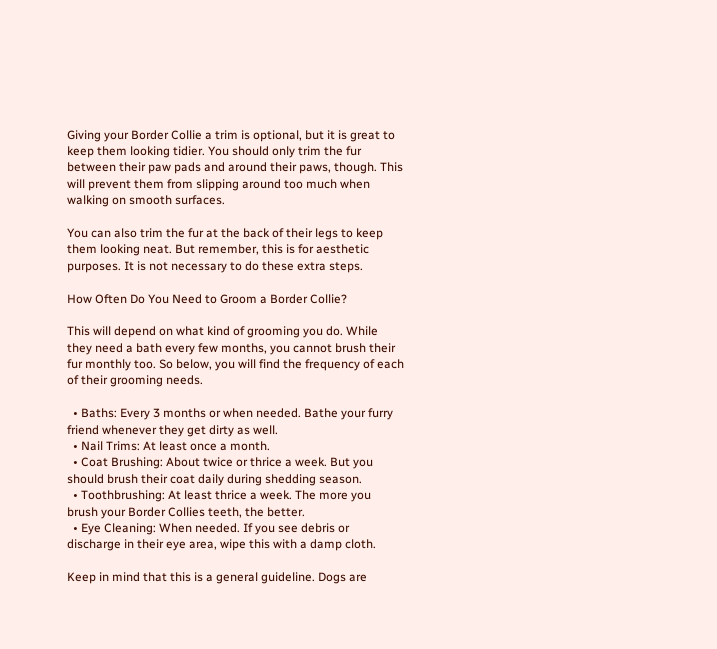Giving your Border Collie a trim is optional, but it is great to keep them looking tidier. You should only trim the fur between their paw pads and around their paws, though. This will prevent them from slipping around too much when walking on smooth surfaces.

You can also trim the fur at the back of their legs to keep them looking neat. But remember, this is for aesthetic purposes. It is not necessary to do these extra steps.

How Often Do You Need to Groom a Border Collie?

This will depend on what kind of grooming you do. While they need a bath every few months, you cannot brush their fur monthly too. So below, you will find the frequency of each of their grooming needs.

  • Baths: Every 3 months or when needed. Bathe your furry friend whenever they get dirty as well.
  • Nail Trims: At least once a month.
  • Coat Brushing: About twice or thrice a week. But you should brush their coat daily during shedding season.
  • Toothbrushing: At least thrice a week. The more you brush your Border Collies teeth, the better.
  • Eye Cleaning: When needed. If you see debris or discharge in their eye area, wipe this with a damp cloth.

Keep in mind that this is a general guideline. Dogs are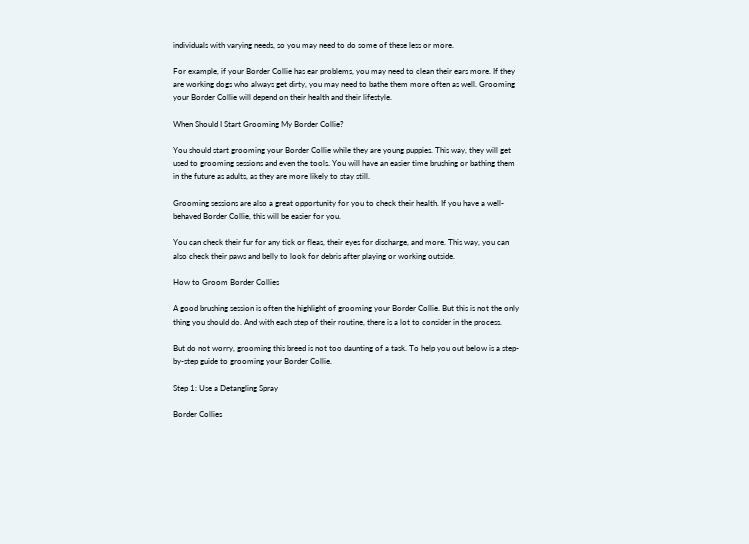individuals with varying needs, so you may need to do some of these less or more.

For example, if your Border Collie has ear problems, you may need to clean their ears more. If they are working dogs who always get dirty, you may need to bathe them more often as well. Grooming your Border Collie will depend on their health and their lifestyle.

When Should I Start Grooming My Border Collie?

You should start grooming your Border Collie while they are young puppies. This way, they will get used to grooming sessions and even the tools. You will have an easier time brushing or bathing them in the future as adults, as they are more likely to stay still.

Grooming sessions are also a great opportunity for you to check their health. If you have a well-behaved Border Collie, this will be easier for you.

You can check their fur for any tick or fleas, their eyes for discharge, and more. This way, you can also check their paws and belly to look for debris after playing or working outside.

How to Groom Border Collies

A good brushing session is often the highlight of grooming your Border Collie. But this is not the only thing you should do. And with each step of their routine, there is a lot to consider in the process.

But do not worry, grooming this breed is not too daunting of a task. To help you out below is a step-by-step guide to grooming your Border Collie.

Step 1: Use a Detangling Spray

Border Collies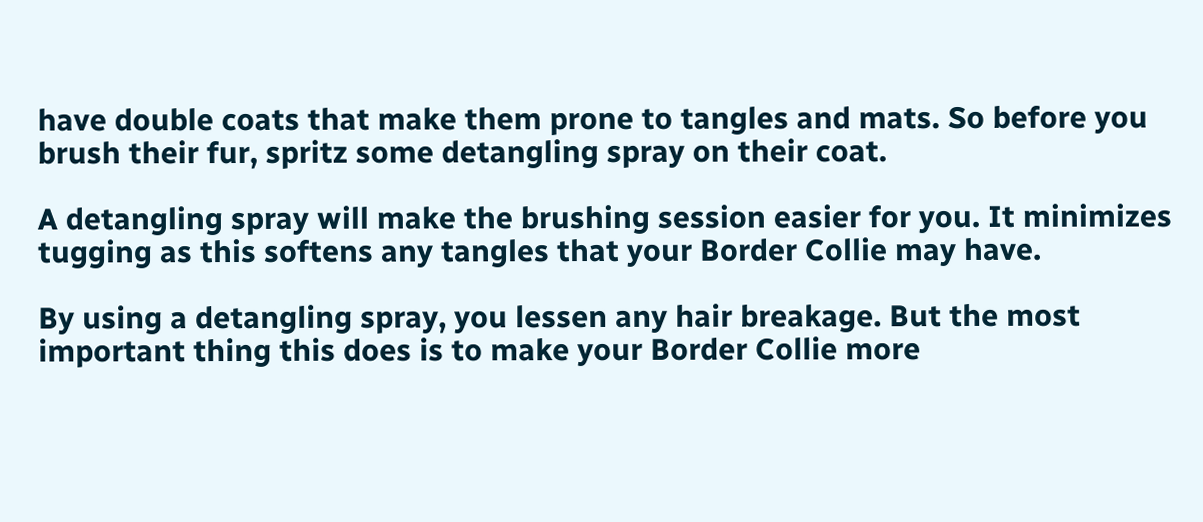have double coats that make them prone to tangles and mats. So before you brush their fur, spritz some detangling spray on their coat.

A detangling spray will make the brushing session easier for you. It minimizes tugging as this softens any tangles that your Border Collie may have.

By using a detangling spray, you lessen any hair breakage. But the most important thing this does is to make your Border Collie more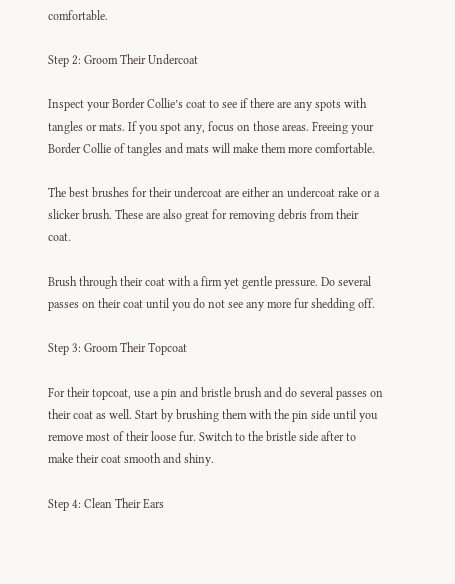comfortable.

Step 2: Groom Their Undercoat

Inspect your Border Collie’s coat to see if there are any spots with tangles or mats. If you spot any, focus on those areas. Freeing your Border Collie of tangles and mats will make them more comfortable.

The best brushes for their undercoat are either an undercoat rake or a slicker brush. These are also great for removing debris from their coat.

Brush through their coat with a firm yet gentle pressure. Do several passes on their coat until you do not see any more fur shedding off.

Step 3: Groom Their Topcoat

For their topcoat, use a pin and bristle brush and do several passes on their coat as well. Start by brushing them with the pin side until you remove most of their loose fur. Switch to the bristle side after to make their coat smooth and shiny.

Step 4: Clean Their Ears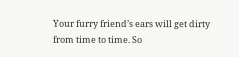Your furry friend’s ears will get dirty from time to time. So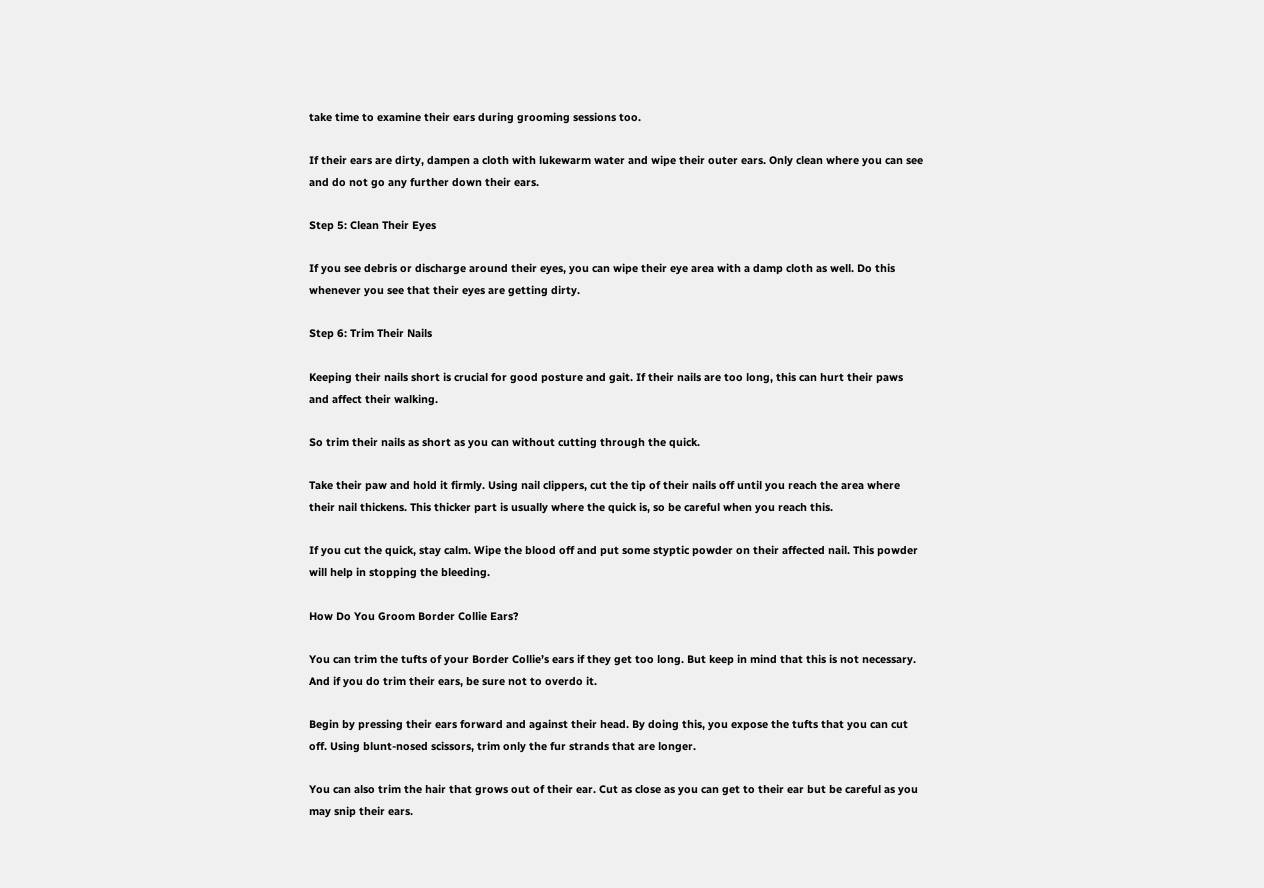take time to examine their ears during grooming sessions too.

If their ears are dirty, dampen a cloth with lukewarm water and wipe their outer ears. Only clean where you can see and do not go any further down their ears.

Step 5: Clean Their Eyes

If you see debris or discharge around their eyes, you can wipe their eye area with a damp cloth as well. Do this whenever you see that their eyes are getting dirty.

Step 6: Trim Their Nails

Keeping their nails short is crucial for good posture and gait. If their nails are too long, this can hurt their paws and affect their walking.

So trim their nails as short as you can without cutting through the quick.

Take their paw and hold it firmly. Using nail clippers, cut the tip of their nails off until you reach the area where their nail thickens. This thicker part is usually where the quick is, so be careful when you reach this.

If you cut the quick, stay calm. Wipe the blood off and put some styptic powder on their affected nail. This powder will help in stopping the bleeding.

How Do You Groom Border Collie Ears?

You can trim the tufts of your Border Collie’s ears if they get too long. But keep in mind that this is not necessary. And if you do trim their ears, be sure not to overdo it.

Begin by pressing their ears forward and against their head. By doing this, you expose the tufts that you can cut off. Using blunt-nosed scissors, trim only the fur strands that are longer.

You can also trim the hair that grows out of their ear. Cut as close as you can get to their ear but be careful as you may snip their ears.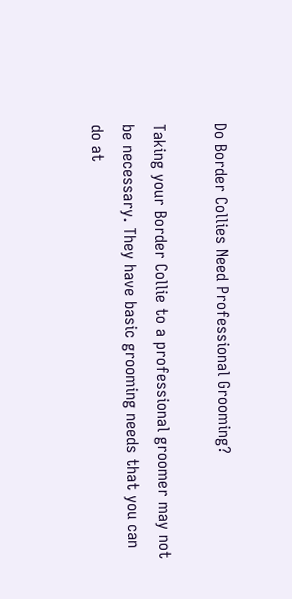Do Border Collies Need Professional Grooming?

Taking your Border Collie to a professional groomer may not be necessary. They have basic grooming needs that you can do at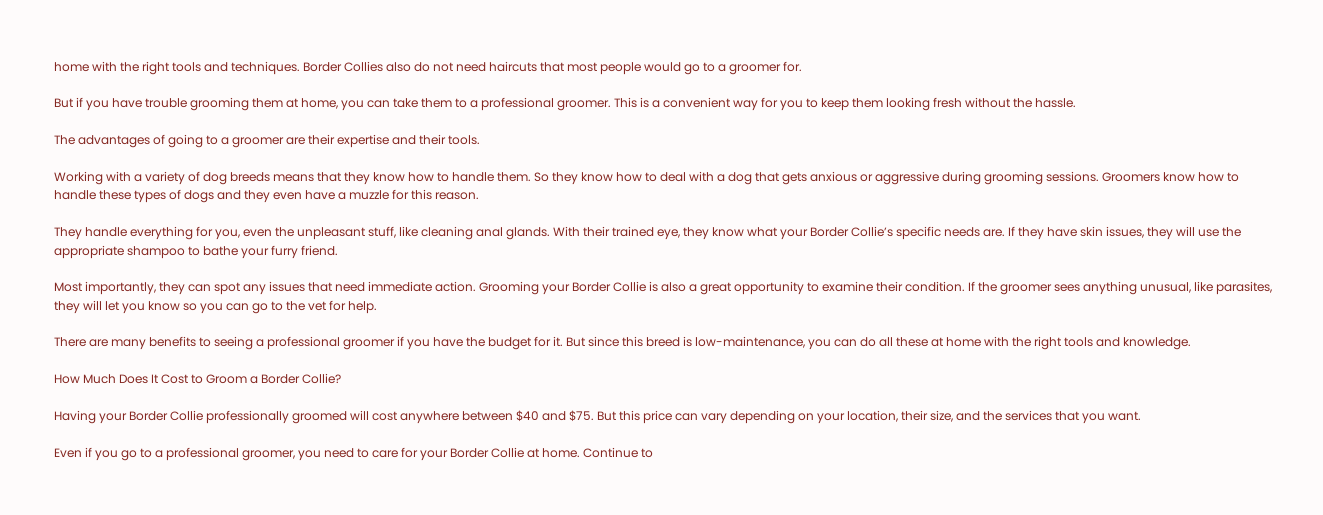home with the right tools and techniques. Border Collies also do not need haircuts that most people would go to a groomer for.

But if you have trouble grooming them at home, you can take them to a professional groomer. This is a convenient way for you to keep them looking fresh without the hassle.

The advantages of going to a groomer are their expertise and their tools.

Working with a variety of dog breeds means that they know how to handle them. So they know how to deal with a dog that gets anxious or aggressive during grooming sessions. Groomers know how to handle these types of dogs and they even have a muzzle for this reason.

They handle everything for you, even the unpleasant stuff, like cleaning anal glands. With their trained eye, they know what your Border Collie’s specific needs are. If they have skin issues, they will use the appropriate shampoo to bathe your furry friend.

Most importantly, they can spot any issues that need immediate action. Grooming your Border Collie is also a great opportunity to examine their condition. If the groomer sees anything unusual, like parasites, they will let you know so you can go to the vet for help.

There are many benefits to seeing a professional groomer if you have the budget for it. But since this breed is low-maintenance, you can do all these at home with the right tools and knowledge.

How Much Does It Cost to Groom a Border Collie?

Having your Border Collie professionally groomed will cost anywhere between $40 and $75. But this price can vary depending on your location, their size, and the services that you want.

Even if you go to a professional groomer, you need to care for your Border Collie at home. Continue to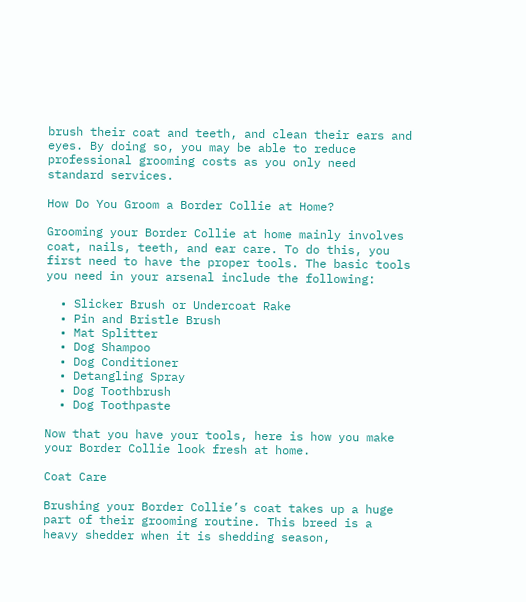brush their coat and teeth, and clean their ears and eyes. By doing so, you may be able to reduce professional grooming costs as you only need standard services.

How Do You Groom a Border Collie at Home?

Grooming your Border Collie at home mainly involves coat, nails, teeth, and ear care. To do this, you first need to have the proper tools. The basic tools you need in your arsenal include the following:

  • Slicker Brush or Undercoat Rake
  • Pin and Bristle Brush
  • Mat Splitter
  • Dog Shampoo
  • Dog Conditioner
  • Detangling Spray
  • Dog Toothbrush
  • Dog Toothpaste

Now that you have your tools, here is how you make your Border Collie look fresh at home.

Coat Care

Brushing your Border Collie’s coat takes up a huge part of their grooming routine. This breed is a heavy shedder when it is shedding season,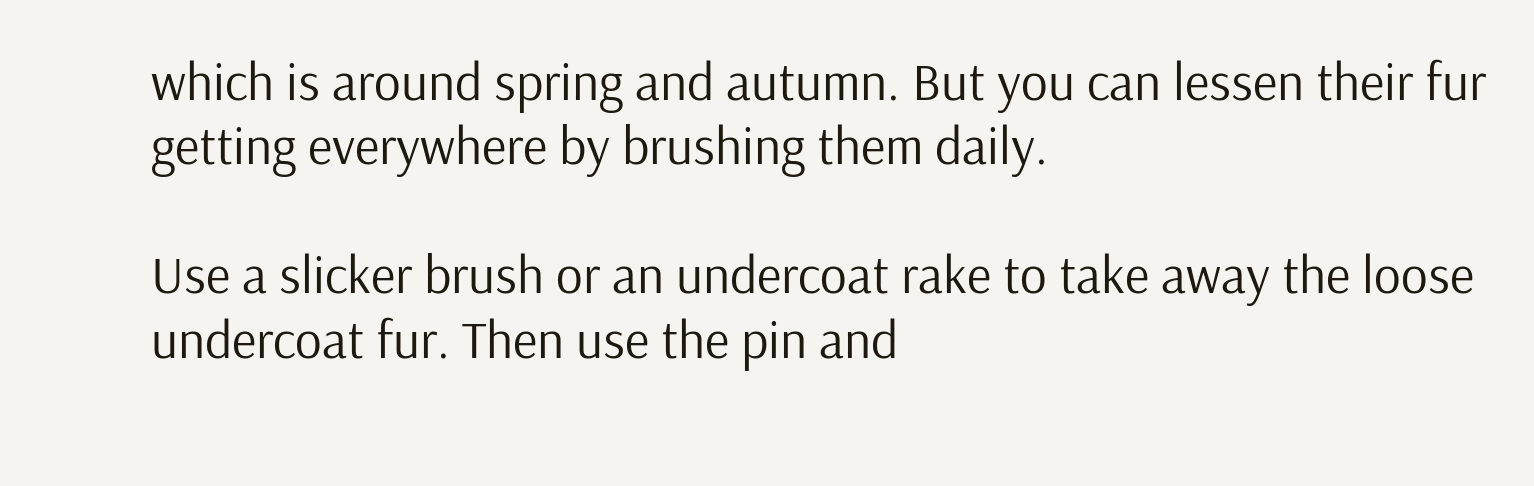which is around spring and autumn. But you can lessen their fur getting everywhere by brushing them daily.

Use a slicker brush or an undercoat rake to take away the loose undercoat fur. Then use the pin and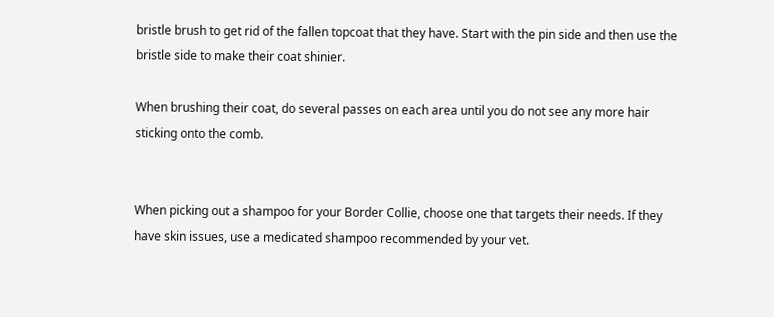bristle brush to get rid of the fallen topcoat that they have. Start with the pin side and then use the bristle side to make their coat shinier.

When brushing their coat, do several passes on each area until you do not see any more hair sticking onto the comb.


When picking out a shampoo for your Border Collie, choose one that targets their needs. If they have skin issues, use a medicated shampoo recommended by your vet.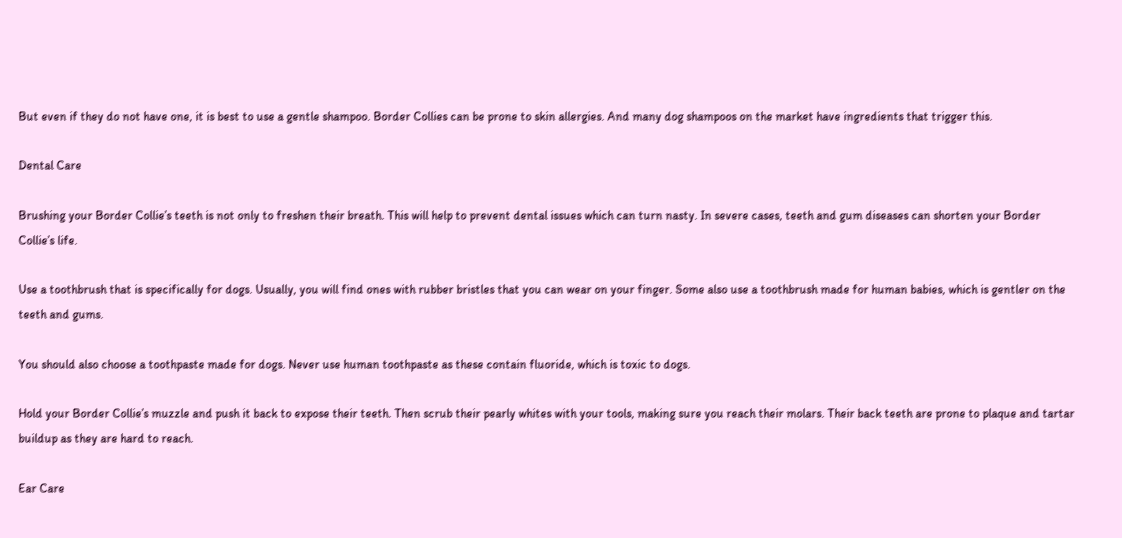But even if they do not have one, it is best to use a gentle shampoo. Border Collies can be prone to skin allergies. And many dog shampoos on the market have ingredients that trigger this.

Dental Care

Brushing your Border Collie’s teeth is not only to freshen their breath. This will help to prevent dental issues which can turn nasty. In severe cases, teeth and gum diseases can shorten your Border Collie’s life.

Use a toothbrush that is specifically for dogs. Usually, you will find ones with rubber bristles that you can wear on your finger. Some also use a toothbrush made for human babies, which is gentler on the teeth and gums.

You should also choose a toothpaste made for dogs. Never use human toothpaste as these contain fluoride, which is toxic to dogs.

Hold your Border Collie’s muzzle and push it back to expose their teeth. Then scrub their pearly whites with your tools, making sure you reach their molars. Their back teeth are prone to plaque and tartar buildup as they are hard to reach.

Ear Care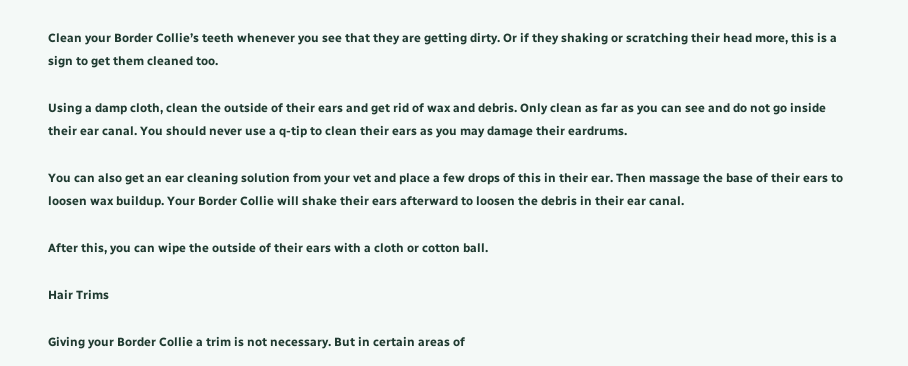Clean your Border Collie’s teeth whenever you see that they are getting dirty. Or if they shaking or scratching their head more, this is a sign to get them cleaned too.

Using a damp cloth, clean the outside of their ears and get rid of wax and debris. Only clean as far as you can see and do not go inside their ear canal. You should never use a q-tip to clean their ears as you may damage their eardrums.

You can also get an ear cleaning solution from your vet and place a few drops of this in their ear. Then massage the base of their ears to loosen wax buildup. Your Border Collie will shake their ears afterward to loosen the debris in their ear canal.

After this, you can wipe the outside of their ears with a cloth or cotton ball.

Hair Trims

Giving your Border Collie a trim is not necessary. But in certain areas of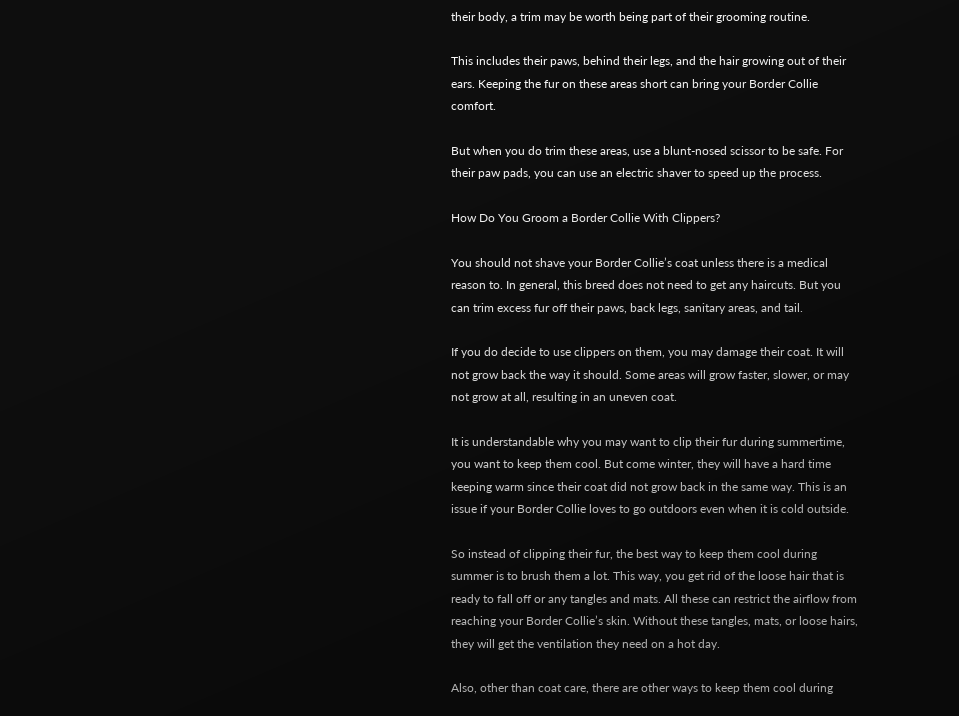their body, a trim may be worth being part of their grooming routine.

This includes their paws, behind their legs, and the hair growing out of their ears. Keeping the fur on these areas short can bring your Border Collie comfort.

But when you do trim these areas, use a blunt-nosed scissor to be safe. For their paw pads, you can use an electric shaver to speed up the process.

How Do You Groom a Border Collie With Clippers?

You should not shave your Border Collie’s coat unless there is a medical reason to. In general, this breed does not need to get any haircuts. But you can trim excess fur off their paws, back legs, sanitary areas, and tail.

If you do decide to use clippers on them, you may damage their coat. It will not grow back the way it should. Some areas will grow faster, slower, or may not grow at all, resulting in an uneven coat.

It is understandable why you may want to clip their fur during summertime, you want to keep them cool. But come winter, they will have a hard time keeping warm since their coat did not grow back in the same way. This is an issue if your Border Collie loves to go outdoors even when it is cold outside.

So instead of clipping their fur, the best way to keep them cool during summer is to brush them a lot. This way, you get rid of the loose hair that is ready to fall off or any tangles and mats. All these can restrict the airflow from reaching your Border Collie’s skin. Without these tangles, mats, or loose hairs, they will get the ventilation they need on a hot day.

Also, other than coat care, there are other ways to keep them cool during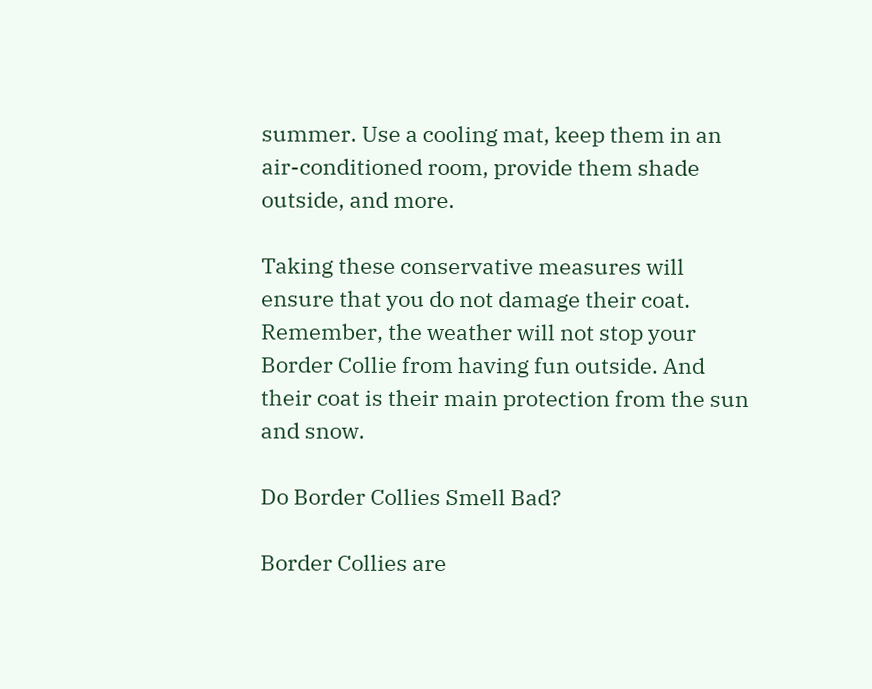summer. Use a cooling mat, keep them in an air-conditioned room, provide them shade outside, and more.

Taking these conservative measures will ensure that you do not damage their coat. Remember, the weather will not stop your Border Collie from having fun outside. And their coat is their main protection from the sun and snow.

Do Border Collies Smell Bad?

Border Collies are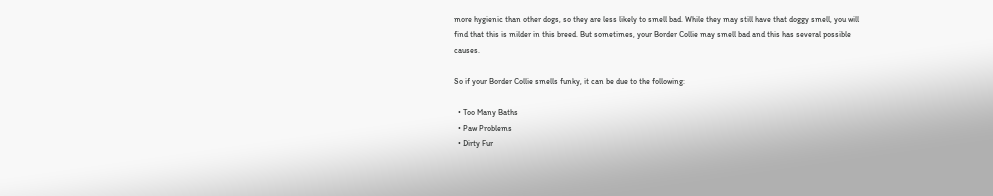more hygienic than other dogs, so they are less likely to smell bad. While they may still have that doggy smell, you will find that this is milder in this breed. But sometimes, your Border Collie may smell bad and this has several possible causes.

So if your Border Collie smells funky, it can be due to the following:

  • Too Many Baths
  • Paw Problems
  • Dirty Fur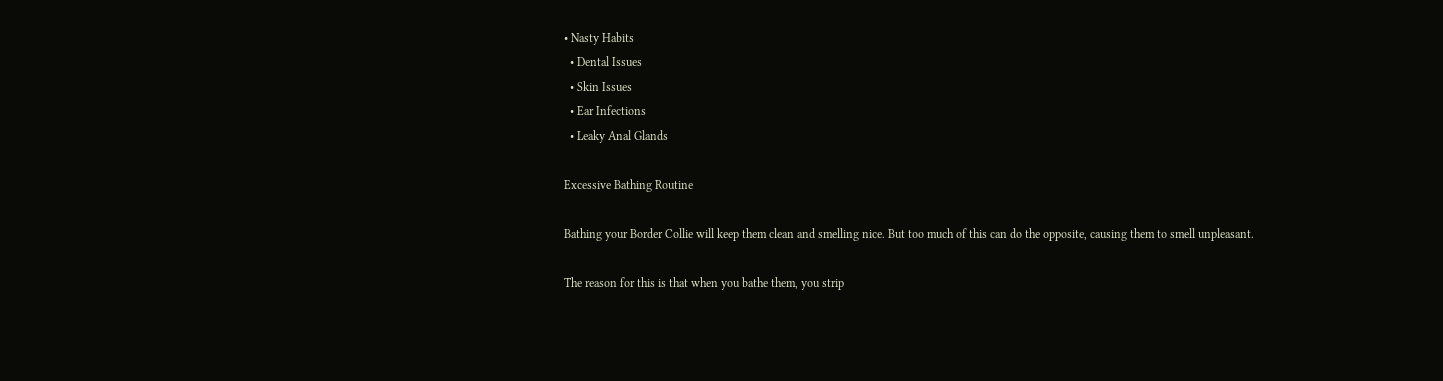• Nasty Habits
  • Dental Issues
  • Skin Issues
  • Ear Infections
  • Leaky Anal Glands

Excessive Bathing Routine

Bathing your Border Collie will keep them clean and smelling nice. But too much of this can do the opposite, causing them to smell unpleasant.

The reason for this is that when you bathe them, you strip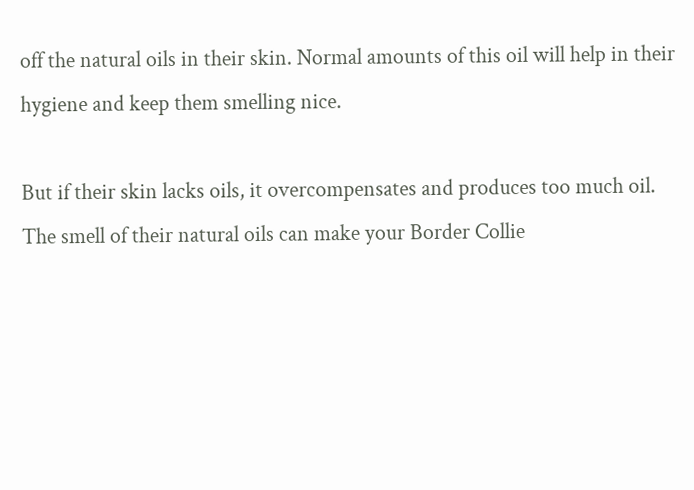off the natural oils in their skin. Normal amounts of this oil will help in their hygiene and keep them smelling nice.

But if their skin lacks oils, it overcompensates and produces too much oil. The smell of their natural oils can make your Border Collie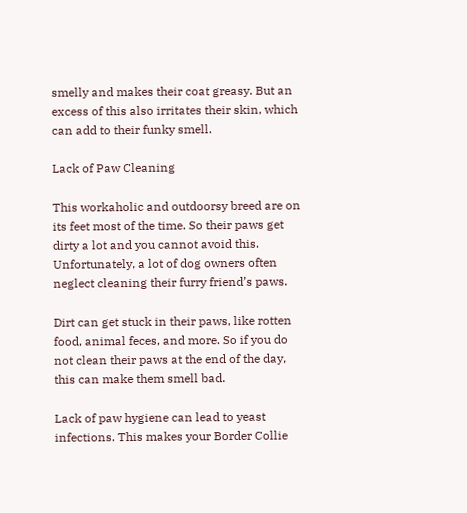smelly and makes their coat greasy. But an excess of this also irritates their skin, which can add to their funky smell.

Lack of Paw Cleaning

This workaholic and outdoorsy breed are on its feet most of the time. So their paws get dirty a lot and you cannot avoid this. Unfortunately, a lot of dog owners often neglect cleaning their furry friend’s paws.

Dirt can get stuck in their paws, like rotten food, animal feces, and more. So if you do not clean their paws at the end of the day, this can make them smell bad.

Lack of paw hygiene can lead to yeast infections. This makes your Border Collie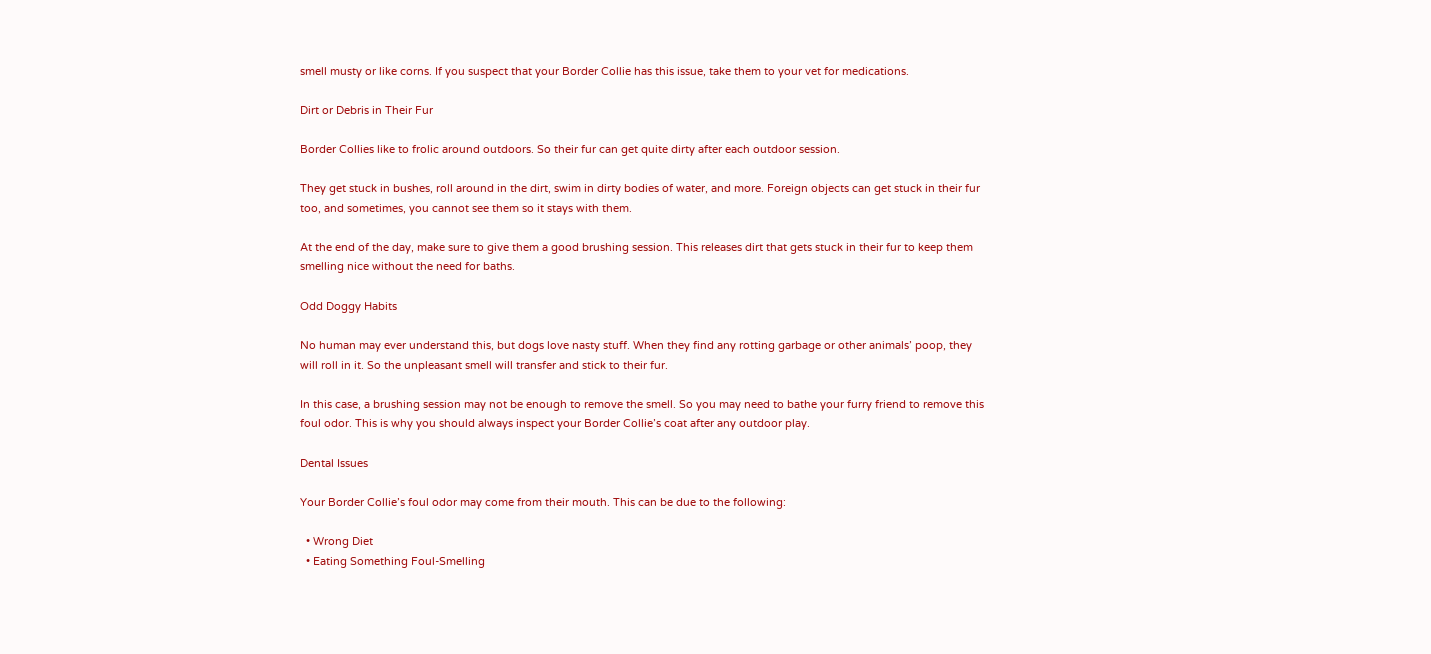smell musty or like corns. If you suspect that your Border Collie has this issue, take them to your vet for medications.

Dirt or Debris in Their Fur

Border Collies like to frolic around outdoors. So their fur can get quite dirty after each outdoor session.

They get stuck in bushes, roll around in the dirt, swim in dirty bodies of water, and more. Foreign objects can get stuck in their fur too, and sometimes, you cannot see them so it stays with them.

At the end of the day, make sure to give them a good brushing session. This releases dirt that gets stuck in their fur to keep them smelling nice without the need for baths.

Odd Doggy Habits

No human may ever understand this, but dogs love nasty stuff. When they find any rotting garbage or other animals’ poop, they will roll in it. So the unpleasant smell will transfer and stick to their fur.

In this case, a brushing session may not be enough to remove the smell. So you may need to bathe your furry friend to remove this foul odor. This is why you should always inspect your Border Collie’s coat after any outdoor play.

Dental Issues

Your Border Collie’s foul odor may come from their mouth. This can be due to the following:

  • Wrong Diet
  • Eating Something Foul-Smelling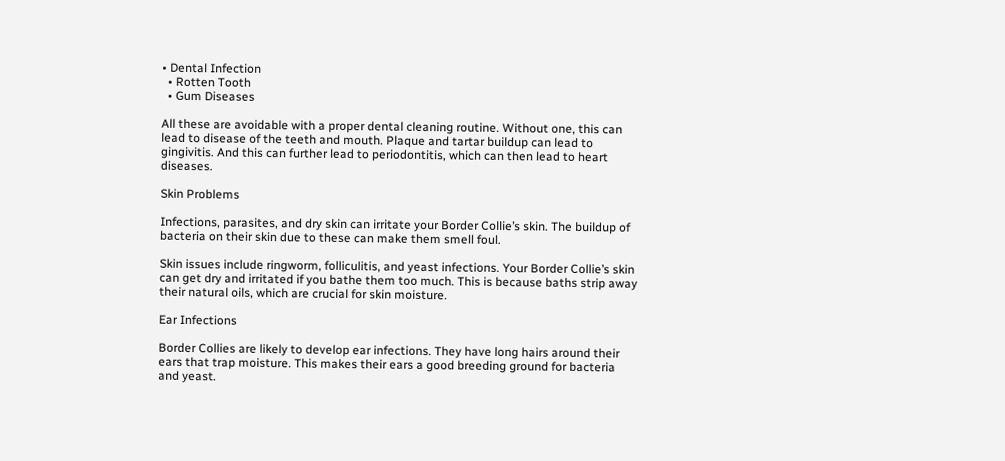• Dental Infection
  • Rotten Tooth
  • Gum Diseases

All these are avoidable with a proper dental cleaning routine. Without one, this can lead to disease of the teeth and mouth. Plaque and tartar buildup can lead to gingivitis. And this can further lead to periodontitis, which can then lead to heart diseases.

Skin Problems

Infections, parasites, and dry skin can irritate your Border Collie’s skin. The buildup of bacteria on their skin due to these can make them smell foul.

Skin issues include ringworm, folliculitis, and yeast infections. Your Border Collie’s skin can get dry and irritated if you bathe them too much. This is because baths strip away their natural oils, which are crucial for skin moisture.

Ear Infections

Border Collies are likely to develop ear infections. They have long hairs around their ears that trap moisture. This makes their ears a good breeding ground for bacteria and yeast.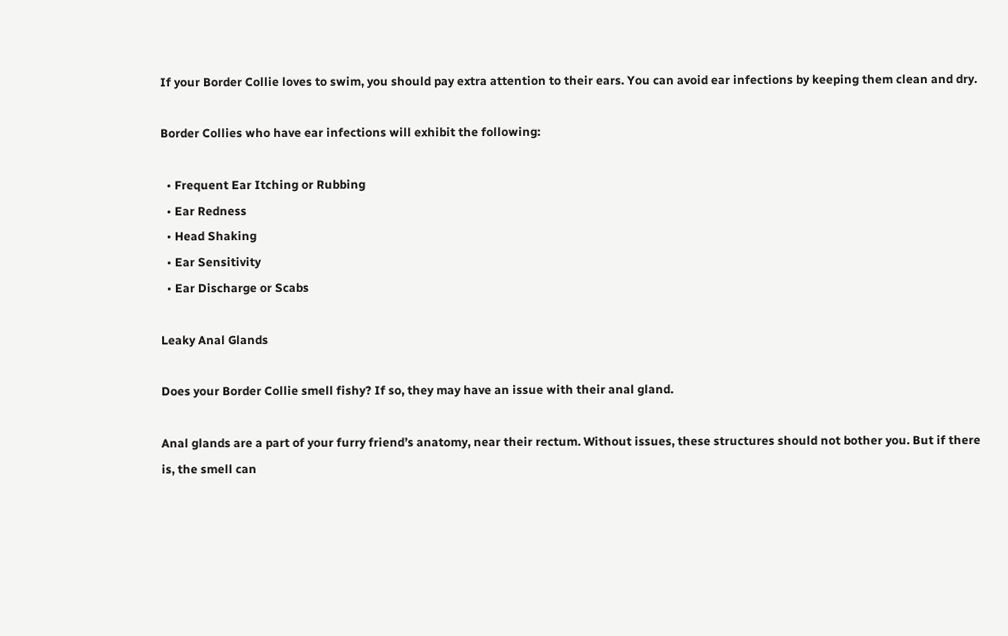If your Border Collie loves to swim, you should pay extra attention to their ears. You can avoid ear infections by keeping them clean and dry.

Border Collies who have ear infections will exhibit the following:

  • Frequent Ear Itching or Rubbing
  • Ear Redness
  • Head Shaking
  • Ear Sensitivity
  • Ear Discharge or Scabs

Leaky Anal Glands

Does your Border Collie smell fishy? If so, they may have an issue with their anal gland.

Anal glands are a part of your furry friend’s anatomy, near their rectum. Without issues, these structures should not bother you. But if there is, the smell can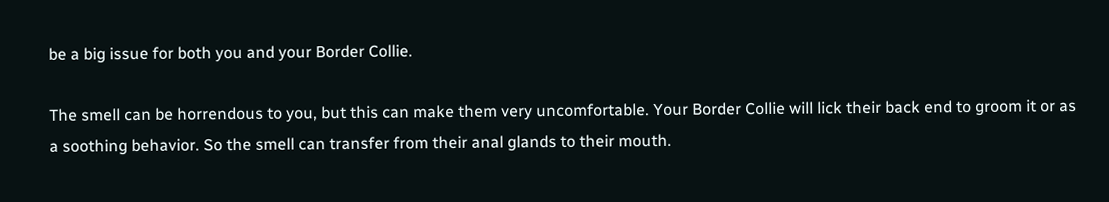be a big issue for both you and your Border Collie.

The smell can be horrendous to you, but this can make them very uncomfortable. Your Border Collie will lick their back end to groom it or as a soothing behavior. So the smell can transfer from their anal glands to their mouth.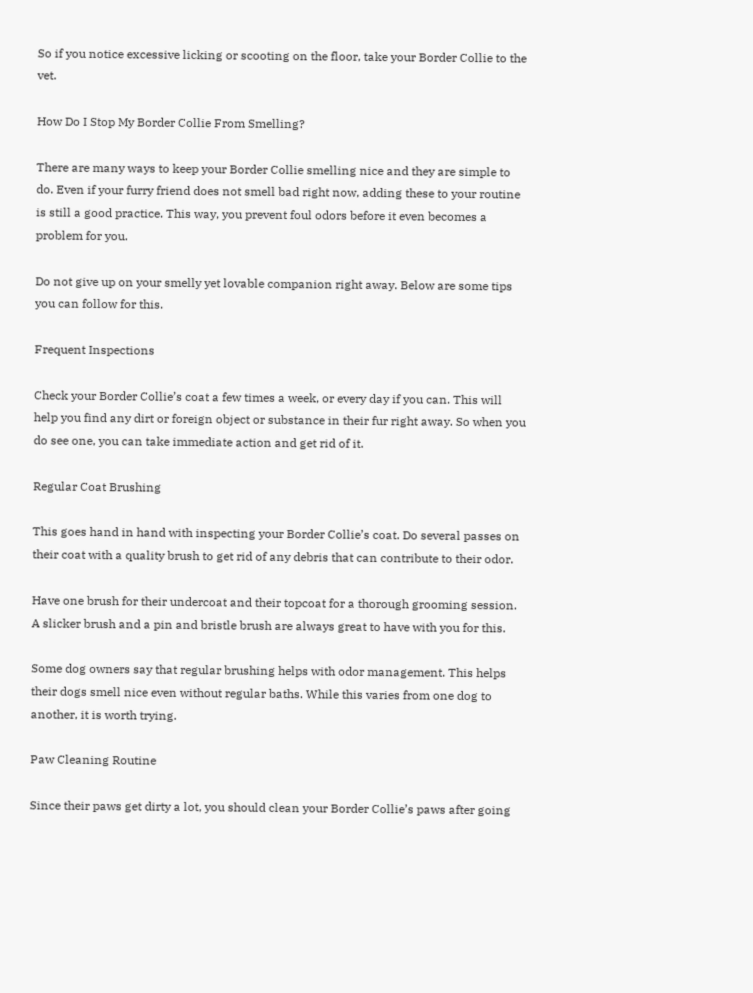So if you notice excessive licking or scooting on the floor, take your Border Collie to the vet.

How Do I Stop My Border Collie From Smelling?

There are many ways to keep your Border Collie smelling nice and they are simple to do. Even if your furry friend does not smell bad right now, adding these to your routine is still a good practice. This way, you prevent foul odors before it even becomes a problem for you.

Do not give up on your smelly yet lovable companion right away. Below are some tips you can follow for this.

Frequent Inspections

Check your Border Collie’s coat a few times a week, or every day if you can. This will help you find any dirt or foreign object or substance in their fur right away. So when you do see one, you can take immediate action and get rid of it.

Regular Coat Brushing

This goes hand in hand with inspecting your Border Collie’s coat. Do several passes on their coat with a quality brush to get rid of any debris that can contribute to their odor.

Have one brush for their undercoat and their topcoat for a thorough grooming session. A slicker brush and a pin and bristle brush are always great to have with you for this.

Some dog owners say that regular brushing helps with odor management. This helps their dogs smell nice even without regular baths. While this varies from one dog to another, it is worth trying.

Paw Cleaning Routine

Since their paws get dirty a lot, you should clean your Border Collie’s paws after going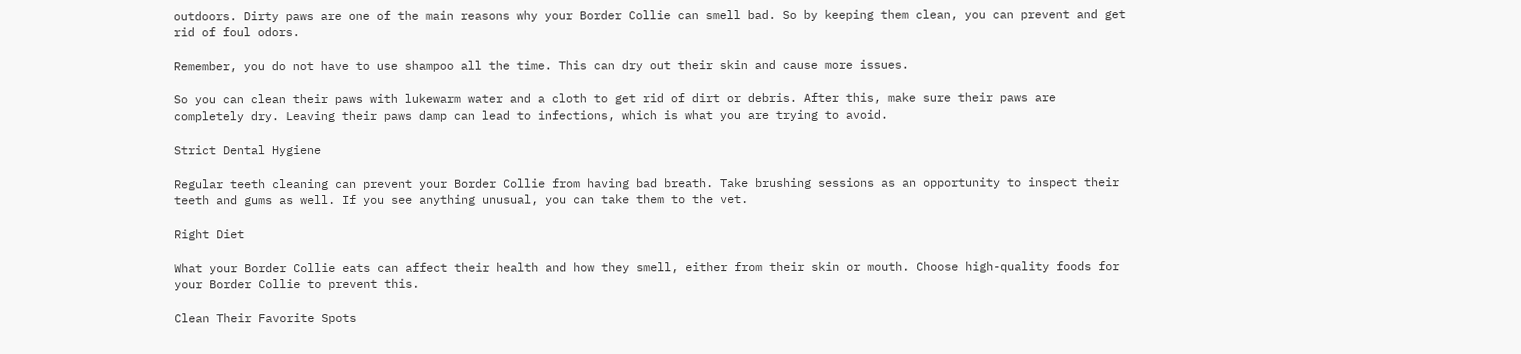outdoors. Dirty paws are one of the main reasons why your Border Collie can smell bad. So by keeping them clean, you can prevent and get rid of foul odors.

Remember, you do not have to use shampoo all the time. This can dry out their skin and cause more issues.

So you can clean their paws with lukewarm water and a cloth to get rid of dirt or debris. After this, make sure their paws are completely dry. Leaving their paws damp can lead to infections, which is what you are trying to avoid.

Strict Dental Hygiene

Regular teeth cleaning can prevent your Border Collie from having bad breath. Take brushing sessions as an opportunity to inspect their teeth and gums as well. If you see anything unusual, you can take them to the vet.

Right Diet

What your Border Collie eats can affect their health and how they smell, either from their skin or mouth. Choose high-quality foods for your Border Collie to prevent this.

Clean Their Favorite Spots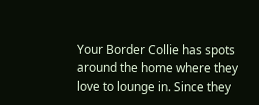Your Border Collie has spots around the home where they love to lounge in. Since they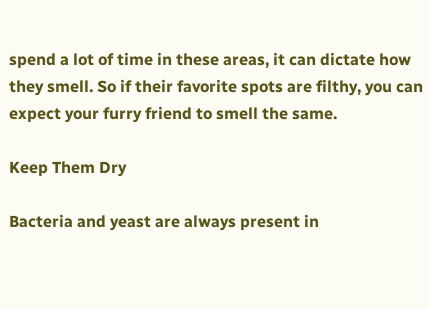spend a lot of time in these areas, it can dictate how they smell. So if their favorite spots are filthy, you can expect your furry friend to smell the same.

Keep Them Dry

Bacteria and yeast are always present in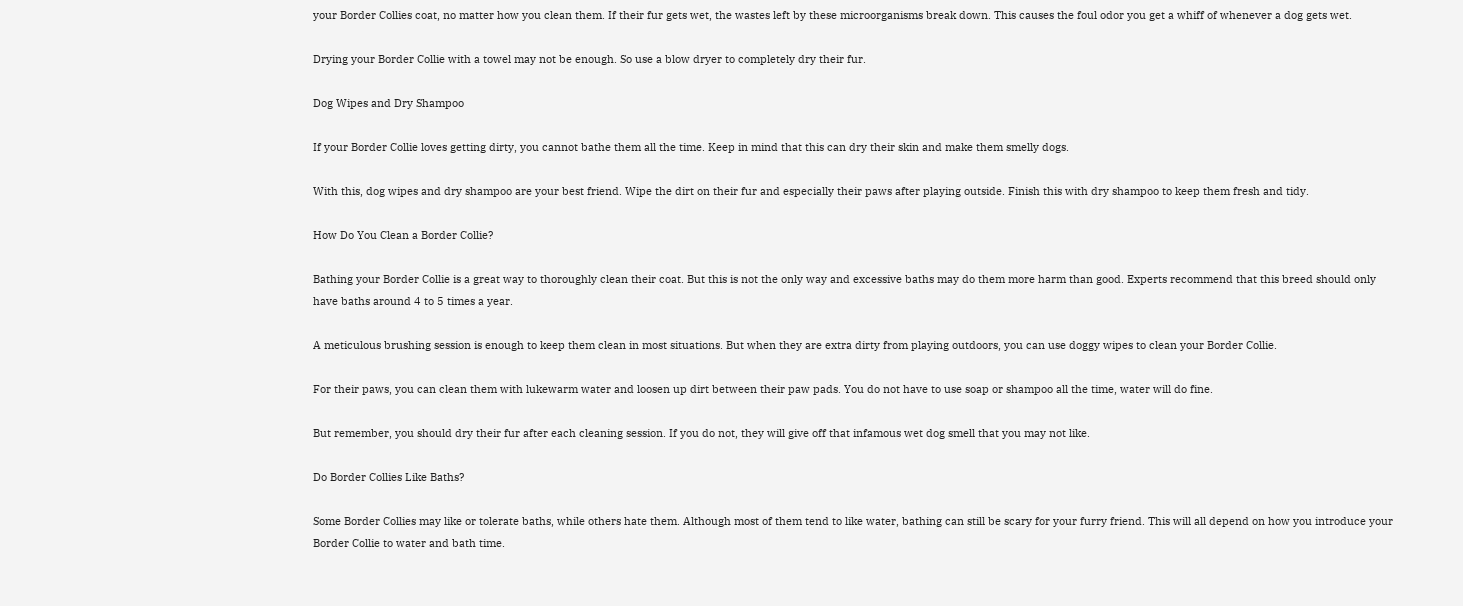your Border Collies coat, no matter how you clean them. If their fur gets wet, the wastes left by these microorganisms break down. This causes the foul odor you get a whiff of whenever a dog gets wet.

Drying your Border Collie with a towel may not be enough. So use a blow dryer to completely dry their fur.

Dog Wipes and Dry Shampoo

If your Border Collie loves getting dirty, you cannot bathe them all the time. Keep in mind that this can dry their skin and make them smelly dogs.

With this, dog wipes and dry shampoo are your best friend. Wipe the dirt on their fur and especially their paws after playing outside. Finish this with dry shampoo to keep them fresh and tidy.

How Do You Clean a Border Collie?

Bathing your Border Collie is a great way to thoroughly clean their coat. But this is not the only way and excessive baths may do them more harm than good. Experts recommend that this breed should only have baths around 4 to 5 times a year.

A meticulous brushing session is enough to keep them clean in most situations. But when they are extra dirty from playing outdoors, you can use doggy wipes to clean your Border Collie.

For their paws, you can clean them with lukewarm water and loosen up dirt between their paw pads. You do not have to use soap or shampoo all the time, water will do fine.

But remember, you should dry their fur after each cleaning session. If you do not, they will give off that infamous wet dog smell that you may not like.

Do Border Collies Like Baths?

Some Border Collies may like or tolerate baths, while others hate them. Although most of them tend to like water, bathing can still be scary for your furry friend. This will all depend on how you introduce your Border Collie to water and bath time.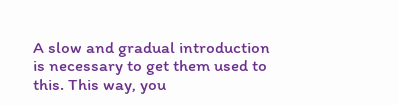A slow and gradual introduction is necessary to get them used to this. This way, you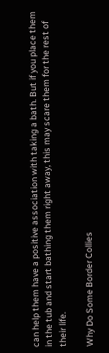can help them have a positive association with taking a bath. But if you place them in the tub and start bathing them right away, this may scare them for the rest of their life.

Why Do Some Border Collies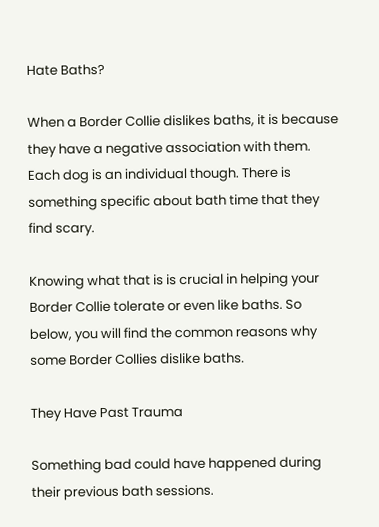Hate Baths?

When a Border Collie dislikes baths, it is because they have a negative association with them. Each dog is an individual though. There is something specific about bath time that they find scary.

Knowing what that is is crucial in helping your Border Collie tolerate or even like baths. So below, you will find the common reasons why some Border Collies dislike baths.

They Have Past Trauma

Something bad could have happened during their previous bath sessions.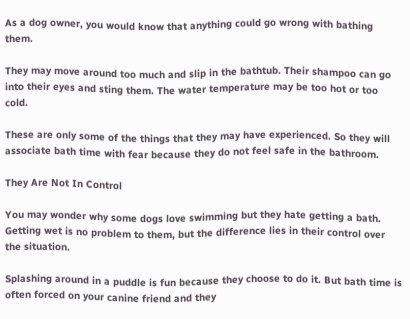As a dog owner, you would know that anything could go wrong with bathing them.

They may move around too much and slip in the bathtub. Their shampoo can go into their eyes and sting them. The water temperature may be too hot or too cold.

These are only some of the things that they may have experienced. So they will associate bath time with fear because they do not feel safe in the bathroom.

They Are Not In Control

You may wonder why some dogs love swimming but they hate getting a bath. Getting wet is no problem to them, but the difference lies in their control over the situation.

Splashing around in a puddle is fun because they choose to do it. But bath time is often forced on your canine friend and they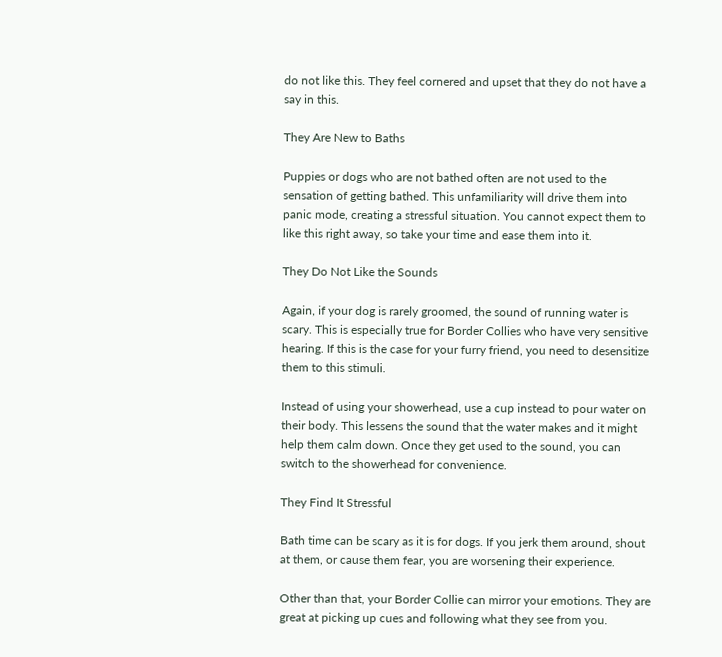do not like this. They feel cornered and upset that they do not have a say in this.

They Are New to Baths

Puppies or dogs who are not bathed often are not used to the sensation of getting bathed. This unfamiliarity will drive them into panic mode, creating a stressful situation. You cannot expect them to like this right away, so take your time and ease them into it.

They Do Not Like the Sounds

Again, if your dog is rarely groomed, the sound of running water is scary. This is especially true for Border Collies who have very sensitive hearing. If this is the case for your furry friend, you need to desensitize them to this stimuli.

Instead of using your showerhead, use a cup instead to pour water on their body. This lessens the sound that the water makes and it might help them calm down. Once they get used to the sound, you can switch to the showerhead for convenience.

They Find It Stressful

Bath time can be scary as it is for dogs. If you jerk them around, shout at them, or cause them fear, you are worsening their experience.

Other than that, your Border Collie can mirror your emotions. They are great at picking up cues and following what they see from you.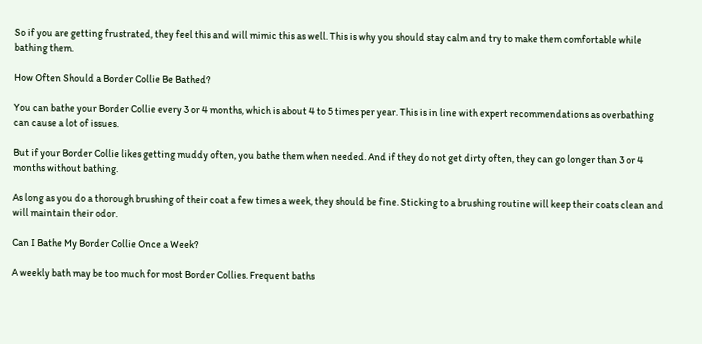So if you are getting frustrated, they feel this and will mimic this as well. This is why you should stay calm and try to make them comfortable while bathing them.

How Often Should a Border Collie Be Bathed?

You can bathe your Border Collie every 3 or 4 months, which is about 4 to 5 times per year. This is in line with expert recommendations as overbathing can cause a lot of issues.

But if your Border Collie likes getting muddy often, you bathe them when needed. And if they do not get dirty often, they can go longer than 3 or 4 months without bathing.

As long as you do a thorough brushing of their coat a few times a week, they should be fine. Sticking to a brushing routine will keep their coats clean and will maintain their odor.

Can I Bathe My Border Collie Once a Week?

A weekly bath may be too much for most Border Collies. Frequent baths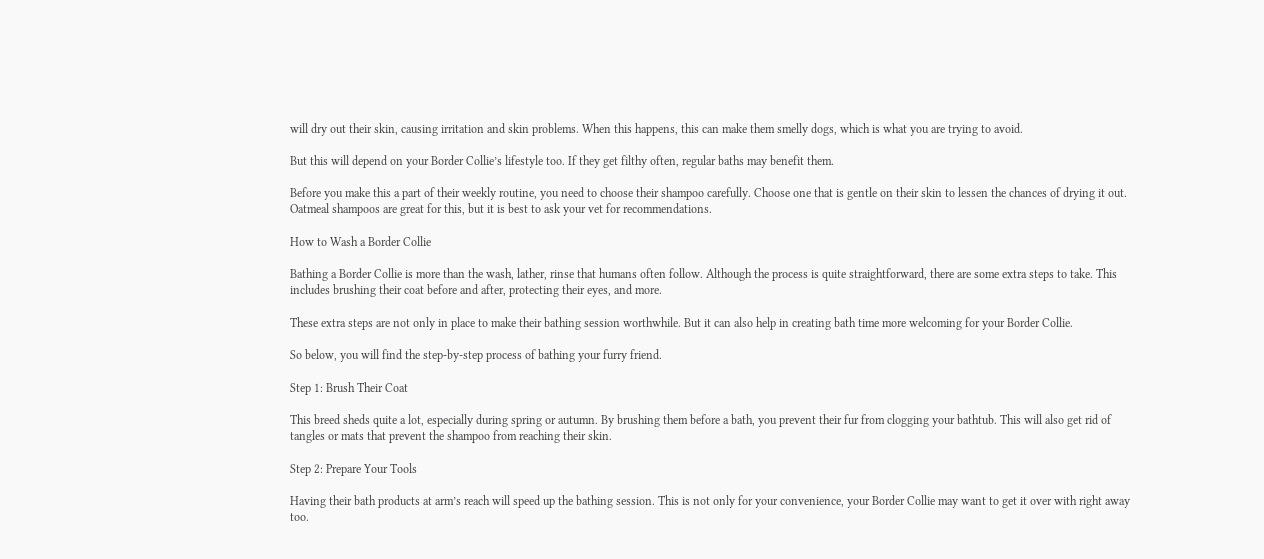will dry out their skin, causing irritation and skin problems. When this happens, this can make them smelly dogs, which is what you are trying to avoid.

But this will depend on your Border Collie’s lifestyle too. If they get filthy often, regular baths may benefit them.

Before you make this a part of their weekly routine, you need to choose their shampoo carefully. Choose one that is gentle on their skin to lessen the chances of drying it out. Oatmeal shampoos are great for this, but it is best to ask your vet for recommendations.

How to Wash a Border Collie

Bathing a Border Collie is more than the wash, lather, rinse that humans often follow. Although the process is quite straightforward, there are some extra steps to take. This includes brushing their coat before and after, protecting their eyes, and more.

These extra steps are not only in place to make their bathing session worthwhile. But it can also help in creating bath time more welcoming for your Border Collie.

So below, you will find the step-by-step process of bathing your furry friend.

Step 1: Brush Their Coat

This breed sheds quite a lot, especially during spring or autumn. By brushing them before a bath, you prevent their fur from clogging your bathtub. This will also get rid of tangles or mats that prevent the shampoo from reaching their skin.

Step 2: Prepare Your Tools

Having their bath products at arm’s reach will speed up the bathing session. This is not only for your convenience, your Border Collie may want to get it over with right away too.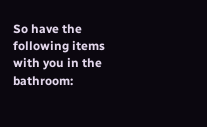So have the following items with you in the bathroom: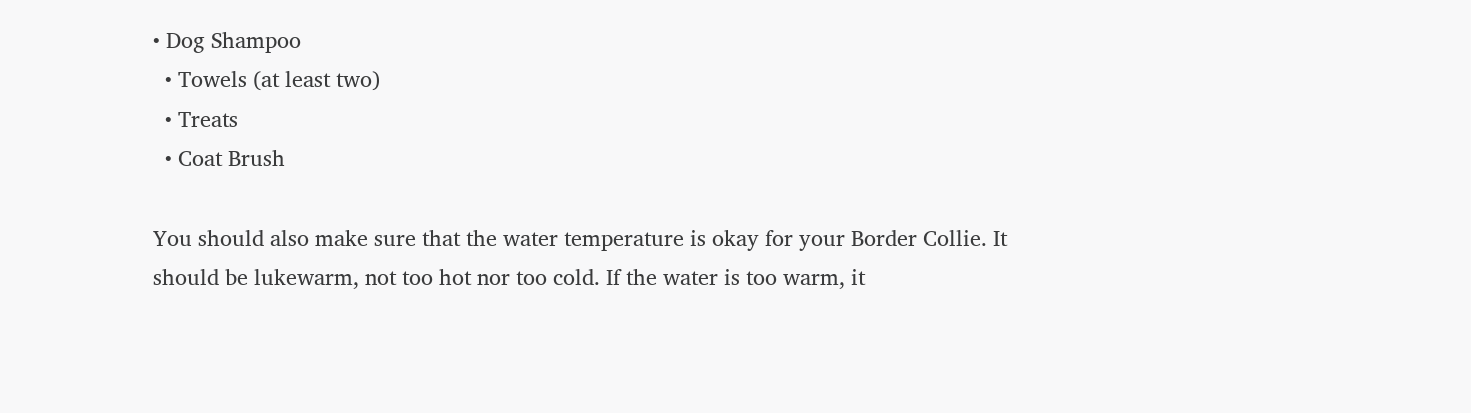• Dog Shampoo
  • Towels (at least two)
  • Treats
  • Coat Brush

You should also make sure that the water temperature is okay for your Border Collie. It should be lukewarm, not too hot nor too cold. If the water is too warm, it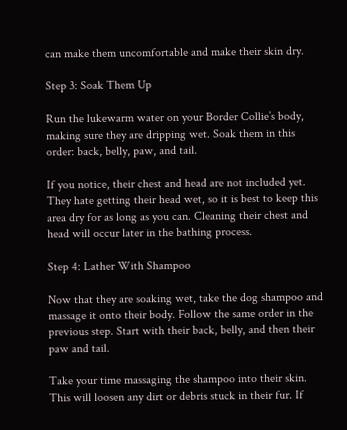can make them uncomfortable and make their skin dry.

Step 3: Soak Them Up

Run the lukewarm water on your Border Collie’s body, making sure they are dripping wet. Soak them in this order: back, belly, paw, and tail.

If you notice, their chest and head are not included yet. They hate getting their head wet, so it is best to keep this area dry for as long as you can. Cleaning their chest and head will occur later in the bathing process.

Step 4: Lather With Shampoo

Now that they are soaking wet, take the dog shampoo and massage it onto their body. Follow the same order in the previous step. Start with their back, belly, and then their paw and tail.

Take your time massaging the shampoo into their skin. This will loosen any dirt or debris stuck in their fur. If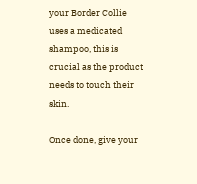your Border Collie uses a medicated shampoo, this is crucial as the product needs to touch their skin.

Once done, give your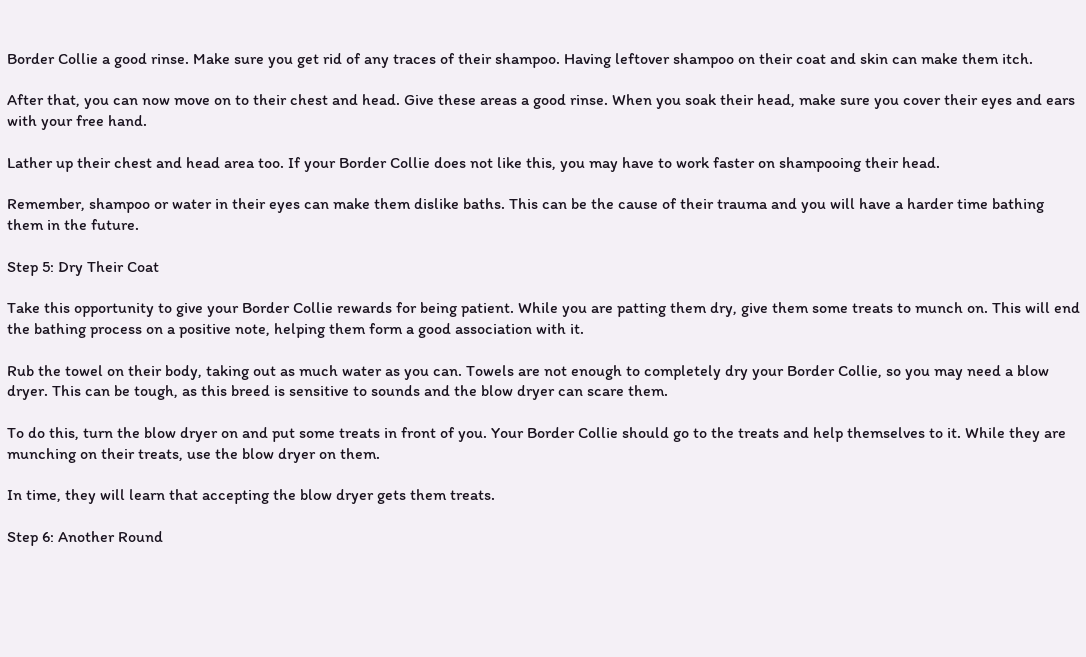Border Collie a good rinse. Make sure you get rid of any traces of their shampoo. Having leftover shampoo on their coat and skin can make them itch.

After that, you can now move on to their chest and head. Give these areas a good rinse. When you soak their head, make sure you cover their eyes and ears with your free hand.

Lather up their chest and head area too. If your Border Collie does not like this, you may have to work faster on shampooing their head.

Remember, shampoo or water in their eyes can make them dislike baths. This can be the cause of their trauma and you will have a harder time bathing them in the future.

Step 5: Dry Their Coat

Take this opportunity to give your Border Collie rewards for being patient. While you are patting them dry, give them some treats to munch on. This will end the bathing process on a positive note, helping them form a good association with it.

Rub the towel on their body, taking out as much water as you can. Towels are not enough to completely dry your Border Collie, so you may need a blow dryer. This can be tough, as this breed is sensitive to sounds and the blow dryer can scare them.

To do this, turn the blow dryer on and put some treats in front of you. Your Border Collie should go to the treats and help themselves to it. While they are munching on their treats, use the blow dryer on them.

In time, they will learn that accepting the blow dryer gets them treats.

Step 6: Another Round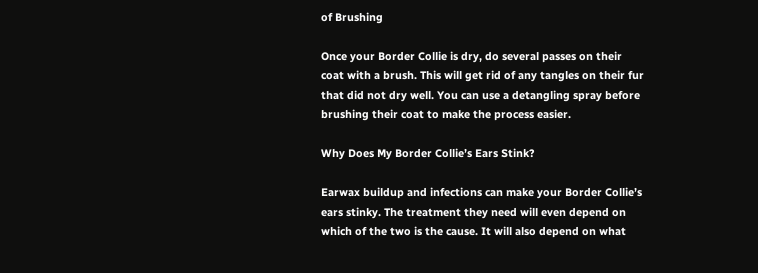of Brushing

Once your Border Collie is dry, do several passes on their coat with a brush. This will get rid of any tangles on their fur that did not dry well. You can use a detangling spray before brushing their coat to make the process easier.

Why Does My Border Collie’s Ears Stink?

Earwax buildup and infections can make your Border Collie’s ears stinky. The treatment they need will even depend on which of the two is the cause. It will also depend on what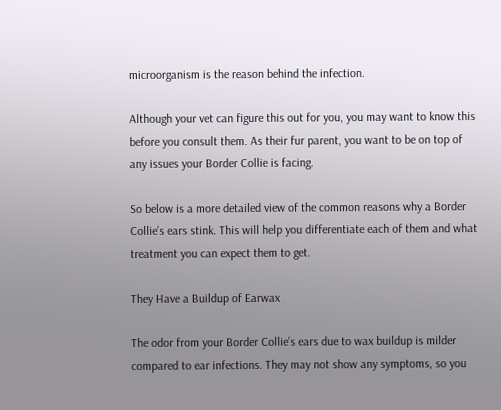microorganism is the reason behind the infection.

Although your vet can figure this out for you, you may want to know this before you consult them. As their fur parent, you want to be on top of any issues your Border Collie is facing.

So below is a more detailed view of the common reasons why a Border Collie’s ears stink. This will help you differentiate each of them and what treatment you can expect them to get.

They Have a Buildup of Earwax

The odor from your Border Collie’s ears due to wax buildup is milder compared to ear infections. They may not show any symptoms, so you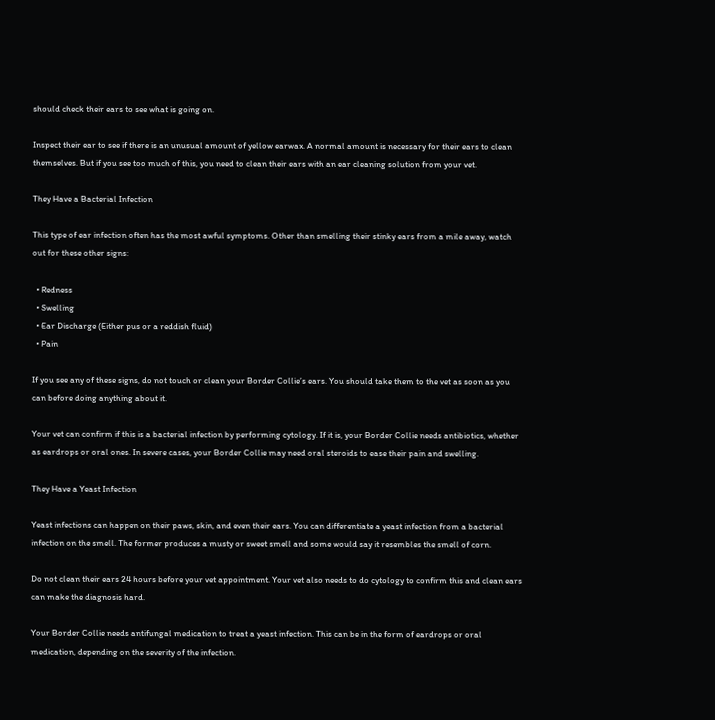should check their ears to see what is going on.

Inspect their ear to see if there is an unusual amount of yellow earwax. A normal amount is necessary for their ears to clean themselves. But if you see too much of this, you need to clean their ears with an ear cleaning solution from your vet.

They Have a Bacterial Infection

This type of ear infection often has the most awful symptoms. Other than smelling their stinky ears from a mile away, watch out for these other signs:

  • Redness
  • Swelling
  • Ear Discharge (Either pus or a reddish fluid)
  • Pain

If you see any of these signs, do not touch or clean your Border Collie’s ears. You should take them to the vet as soon as you can before doing anything about it.

Your vet can confirm if this is a bacterial infection by performing cytology. If it is, your Border Collie needs antibiotics, whether as eardrops or oral ones. In severe cases, your Border Collie may need oral steroids to ease their pain and swelling.

They Have a Yeast Infection

Yeast infections can happen on their paws, skin, and even their ears. You can differentiate a yeast infection from a bacterial infection on the smell. The former produces a musty or sweet smell and some would say it resembles the smell of corn.

Do not clean their ears 24 hours before your vet appointment. Your vet also needs to do cytology to confirm this and clean ears can make the diagnosis hard.

Your Border Collie needs antifungal medication to treat a yeast infection. This can be in the form of eardrops or oral medication, depending on the severity of the infection.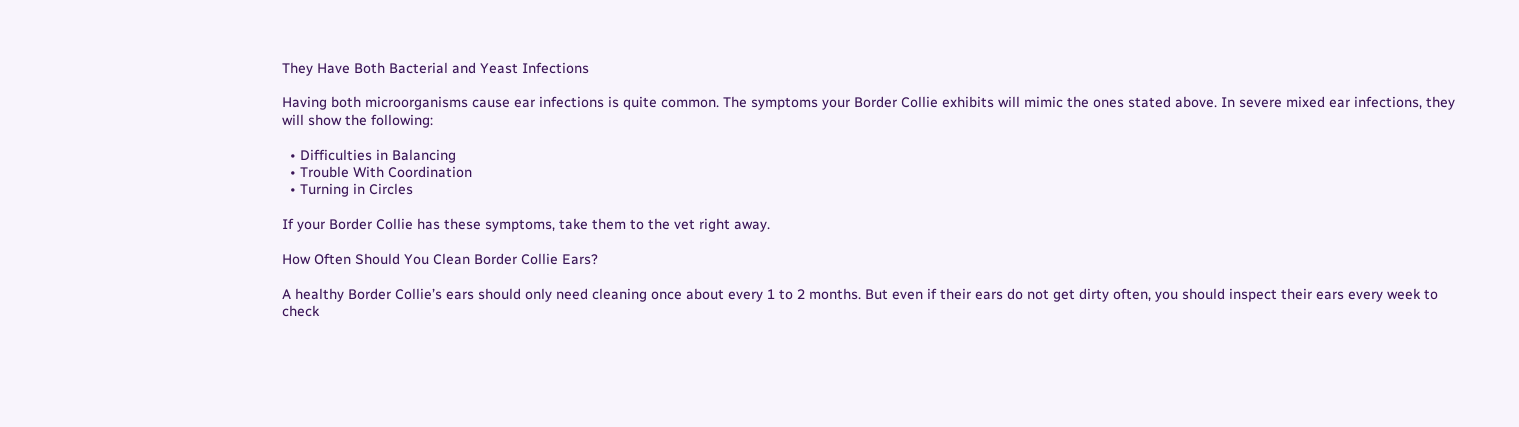They Have Both Bacterial and Yeast Infections

Having both microorganisms cause ear infections is quite common. The symptoms your Border Collie exhibits will mimic the ones stated above. In severe mixed ear infections, they will show the following:

  • Difficulties in Balancing
  • Trouble With Coordination
  • Turning in Circles

If your Border Collie has these symptoms, take them to the vet right away.

How Often Should You Clean Border Collie Ears?

A healthy Border Collie’s ears should only need cleaning once about every 1 to 2 months. But even if their ears do not get dirty often, you should inspect their ears every week to check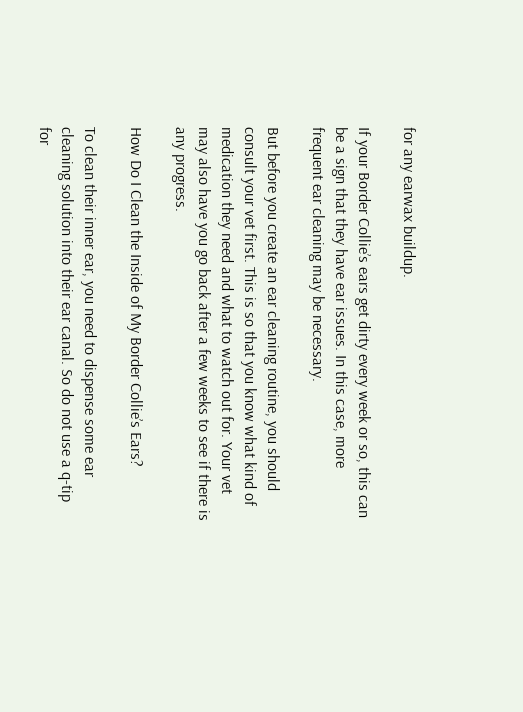for any earwax buildup.

If your Border Collie’s ears get dirty every week or so, this can be a sign that they have ear issues. In this case, more frequent ear cleaning may be necessary.

But before you create an ear cleaning routine, you should consult your vet first. This is so that you know what kind of medication they need and what to watch out for. Your vet may also have you go back after a few weeks to see if there is any progress.

How Do I Clean the Inside of My Border Collie’s Ears?

To clean their inner ear, you need to dispense some ear cleaning solution into their ear canal. So do not use a q-tip for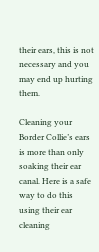their ears, this is not necessary and you may end up hurting them.

Cleaning your Border Collie’s ears is more than only soaking their ear canal. Here is a safe way to do this using their ear cleaning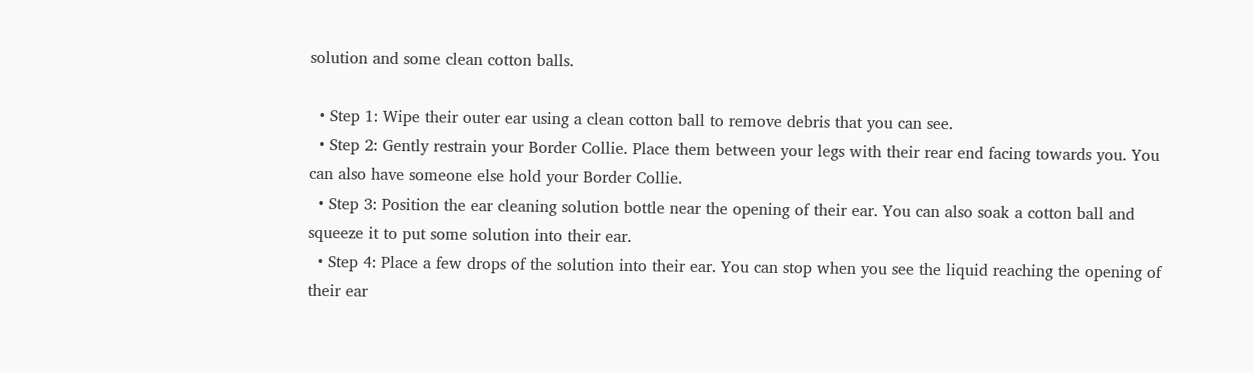solution and some clean cotton balls.

  • Step 1: Wipe their outer ear using a clean cotton ball to remove debris that you can see.
  • Step 2: Gently restrain your Border Collie. Place them between your legs with their rear end facing towards you. You can also have someone else hold your Border Collie.
  • Step 3: Position the ear cleaning solution bottle near the opening of their ear. You can also soak a cotton ball and squeeze it to put some solution into their ear.
  • Step 4: Place a few drops of the solution into their ear. You can stop when you see the liquid reaching the opening of their ear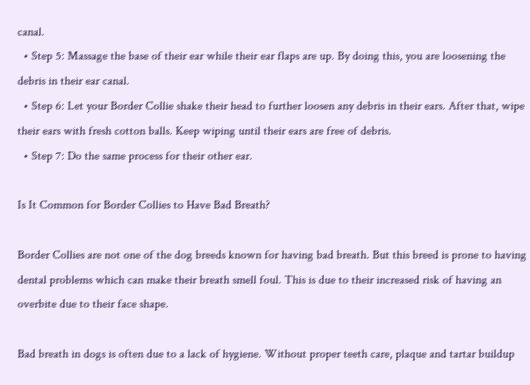canal.
  • Step 5: Massage the base of their ear while their ear flaps are up. By doing this, you are loosening the debris in their ear canal.
  • Step 6: Let your Border Collie shake their head to further loosen any debris in their ears. After that, wipe their ears with fresh cotton balls. Keep wiping until their ears are free of debris.
  • Step 7: Do the same process for their other ear.

Is It Common for Border Collies to Have Bad Breath?

Border Collies are not one of the dog breeds known for having bad breath. But this breed is prone to having dental problems which can make their breath smell foul. This is due to their increased risk of having an overbite due to their face shape.

Bad breath in dogs is often due to a lack of hygiene. Without proper teeth care, plaque and tartar buildup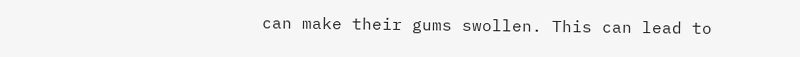can make their gums swollen. This can lead to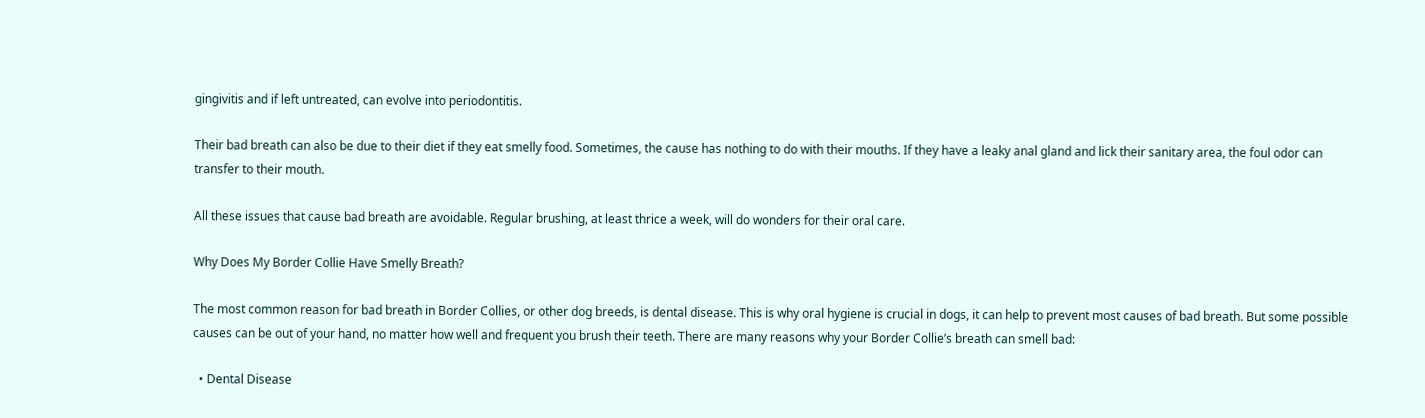gingivitis and if left untreated, can evolve into periodontitis.

Their bad breath can also be due to their diet if they eat smelly food. Sometimes, the cause has nothing to do with their mouths. If they have a leaky anal gland and lick their sanitary area, the foul odor can transfer to their mouth.

All these issues that cause bad breath are avoidable. Regular brushing, at least thrice a week, will do wonders for their oral care.

Why Does My Border Collie Have Smelly Breath?

The most common reason for bad breath in Border Collies, or other dog breeds, is dental disease. This is why oral hygiene is crucial in dogs, it can help to prevent most causes of bad breath. But some possible causes can be out of your hand, no matter how well and frequent you brush their teeth. There are many reasons why your Border Collie’s breath can smell bad:

  • Dental Disease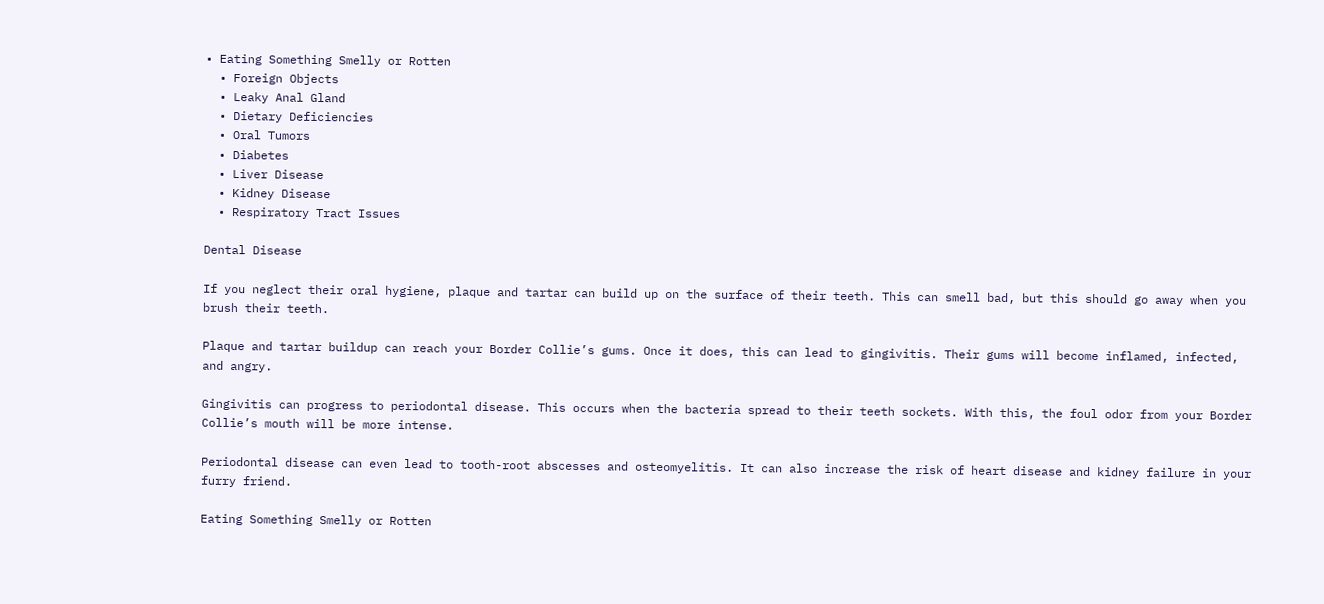• Eating Something Smelly or Rotten
  • Foreign Objects
  • Leaky Anal Gland
  • Dietary Deficiencies
  • Oral Tumors
  • Diabetes
  • Liver Disease
  • Kidney Disease
  • Respiratory Tract Issues

Dental Disease

If you neglect their oral hygiene, plaque and tartar can build up on the surface of their teeth. This can smell bad, but this should go away when you brush their teeth.

Plaque and tartar buildup can reach your Border Collie’s gums. Once it does, this can lead to gingivitis. Their gums will become inflamed, infected, and angry.

Gingivitis can progress to periodontal disease. This occurs when the bacteria spread to their teeth sockets. With this, the foul odor from your Border Collie’s mouth will be more intense.

Periodontal disease can even lead to tooth-root abscesses and osteomyelitis. It can also increase the risk of heart disease and kidney failure in your furry friend.

Eating Something Smelly or Rotten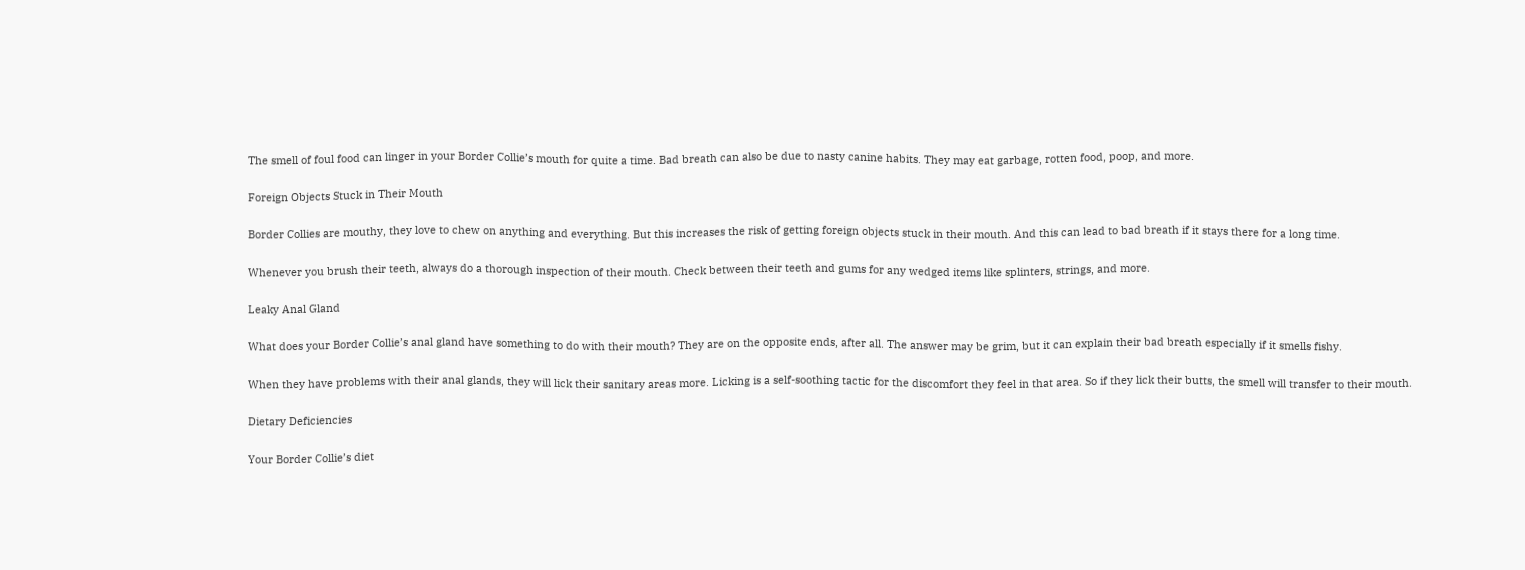The smell of foul food can linger in your Border Collie’s mouth for quite a time. Bad breath can also be due to nasty canine habits. They may eat garbage, rotten food, poop, and more.

Foreign Objects Stuck in Their Mouth

Border Collies are mouthy, they love to chew on anything and everything. But this increases the risk of getting foreign objects stuck in their mouth. And this can lead to bad breath if it stays there for a long time.

Whenever you brush their teeth, always do a thorough inspection of their mouth. Check between their teeth and gums for any wedged items like splinters, strings, and more.

Leaky Anal Gland

What does your Border Collie’s anal gland have something to do with their mouth? They are on the opposite ends, after all. The answer may be grim, but it can explain their bad breath especially if it smells fishy.

When they have problems with their anal glands, they will lick their sanitary areas more. Licking is a self-soothing tactic for the discomfort they feel in that area. So if they lick their butts, the smell will transfer to their mouth.

Dietary Deficiencies

Your Border Collie’s diet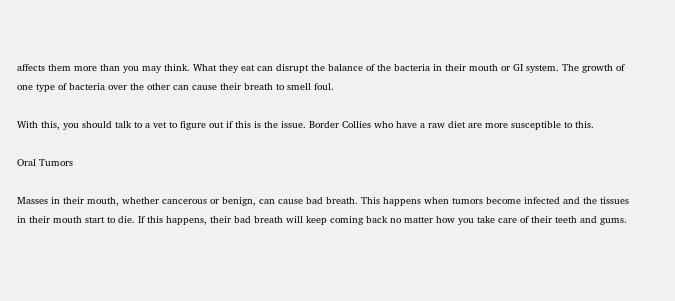affects them more than you may think. What they eat can disrupt the balance of the bacteria in their mouth or GI system. The growth of one type of bacteria over the other can cause their breath to smell foul.

With this, you should talk to a vet to figure out if this is the issue. Border Collies who have a raw diet are more susceptible to this.

Oral Tumors

Masses in their mouth, whether cancerous or benign, can cause bad breath. This happens when tumors become infected and the tissues in their mouth start to die. If this happens, their bad breath will keep coming back no matter how you take care of their teeth and gums.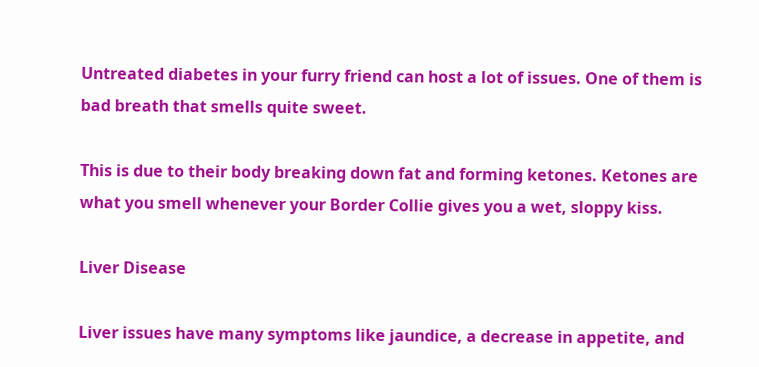Untreated diabetes in your furry friend can host a lot of issues. One of them is bad breath that smells quite sweet.

This is due to their body breaking down fat and forming ketones. Ketones are what you smell whenever your Border Collie gives you a wet, sloppy kiss.

Liver Disease

Liver issues have many symptoms like jaundice, a decrease in appetite, and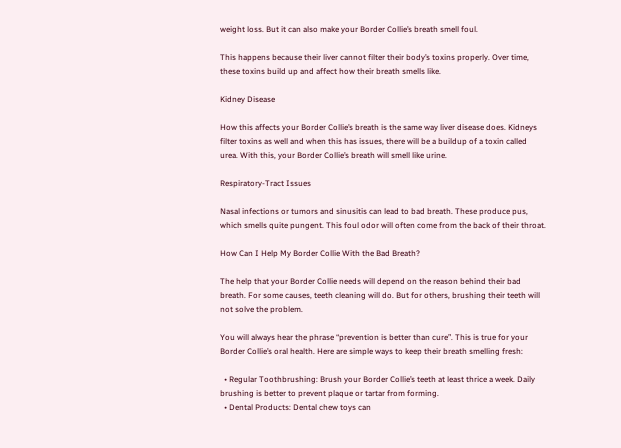weight loss. But it can also make your Border Collie’s breath smell foul.

This happens because their liver cannot filter their body’s toxins properly. Over time, these toxins build up and affect how their breath smells like.

Kidney Disease

How this affects your Border Collie’s breath is the same way liver disease does. Kidneys filter toxins as well and when this has issues, there will be a buildup of a toxin called urea. With this, your Border Collie’s breath will smell like urine.

Respiratory-Tract Issues

Nasal infections or tumors and sinusitis can lead to bad breath. These produce pus, which smells quite pungent. This foul odor will often come from the back of their throat.

How Can I Help My Border Collie With the Bad Breath?

The help that your Border Collie needs will depend on the reason behind their bad breath. For some causes, teeth cleaning will do. But for others, brushing their teeth will not solve the problem.

You will always hear the phrase “prevention is better than cure”. This is true for your Border Collie’s oral health. Here are simple ways to keep their breath smelling fresh:

  • Regular Toothbrushing: Brush your Border Collie’s teeth at least thrice a week. Daily brushing is better to prevent plaque or tartar from forming.
  • Dental Products: Dental chew toys can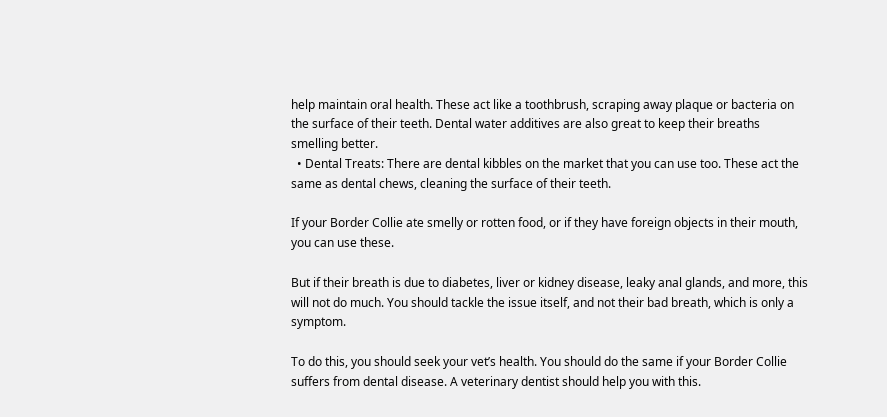help maintain oral health. These act like a toothbrush, scraping away plaque or bacteria on the surface of their teeth. Dental water additives are also great to keep their breaths smelling better.
  • Dental Treats: There are dental kibbles on the market that you can use too. These act the same as dental chews, cleaning the surface of their teeth.

If your Border Collie ate smelly or rotten food, or if they have foreign objects in their mouth, you can use these.

But if their breath is due to diabetes, liver or kidney disease, leaky anal glands, and more, this will not do much. You should tackle the issue itself, and not their bad breath, which is only a symptom.

To do this, you should seek your vet’s health. You should do the same if your Border Collie suffers from dental disease. A veterinary dentist should help you with this.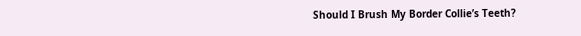Should I Brush My Border Collie’s Teeth?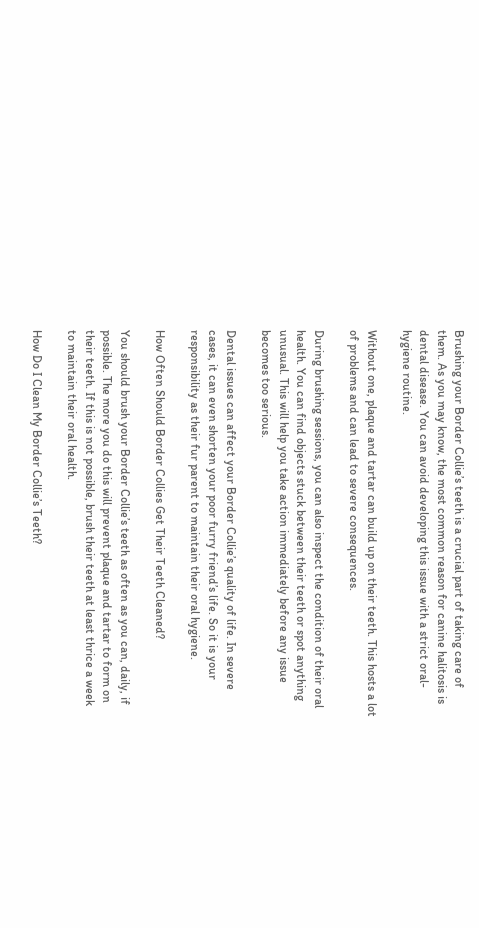Brushing your Border Collie’s teeth is a crucial part of taking care of them. As you may know, the most common reason for canine halitosis is dental disease. You can avoid developing this issue with a strict oral-hygiene routine.

Without one, plaque and tartar can build up on their teeth. This hosts a lot of problems and can lead to severe consequences.

During brushing sessions, you can also inspect the condition of their oral health. You can find objects stuck between their teeth or spot anything unusual. This will help you take action immediately before any issue becomes too serious.

Dental issues can affect your Border Collie’s quality of life. In severe cases, it can even shorten your poor furry friend’s life. So it is your responsibility as their fur parent to maintain their oral hygiene.

How Often Should Border Collies Get Their Teeth Cleaned?

You should brush your Border Collie’s teeth as often as you can, daily, if possible. The more you do this will prevent plaque and tartar to form on their teeth. If this is not possible, brush their teeth at least thrice a week to maintain their oral health.

How Do I Clean My Border Collie’s Teeth?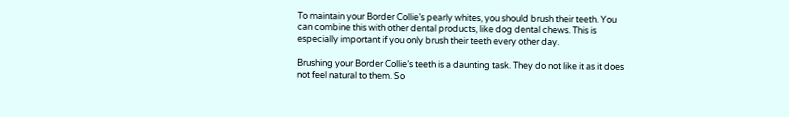To maintain your Border Collie’s pearly whites, you should brush their teeth. You can combine this with other dental products, like dog dental chews. This is especially important if you only brush their teeth every other day.

Brushing your Border Collie’s teeth is a daunting task. They do not like it as it does not feel natural to them. So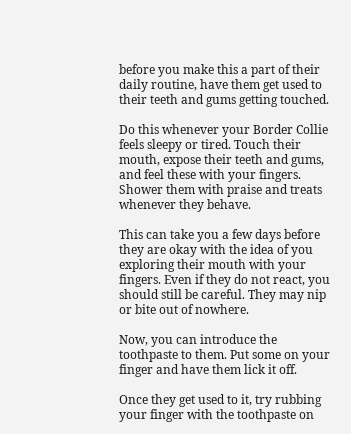before you make this a part of their daily routine, have them get used to their teeth and gums getting touched.

Do this whenever your Border Collie feels sleepy or tired. Touch their mouth, expose their teeth and gums, and feel these with your fingers. Shower them with praise and treats whenever they behave.

This can take you a few days before they are okay with the idea of you exploring their mouth with your fingers. Even if they do not react, you should still be careful. They may nip or bite out of nowhere.

Now, you can introduce the toothpaste to them. Put some on your finger and have them lick it off.

Once they get used to it, try rubbing your finger with the toothpaste on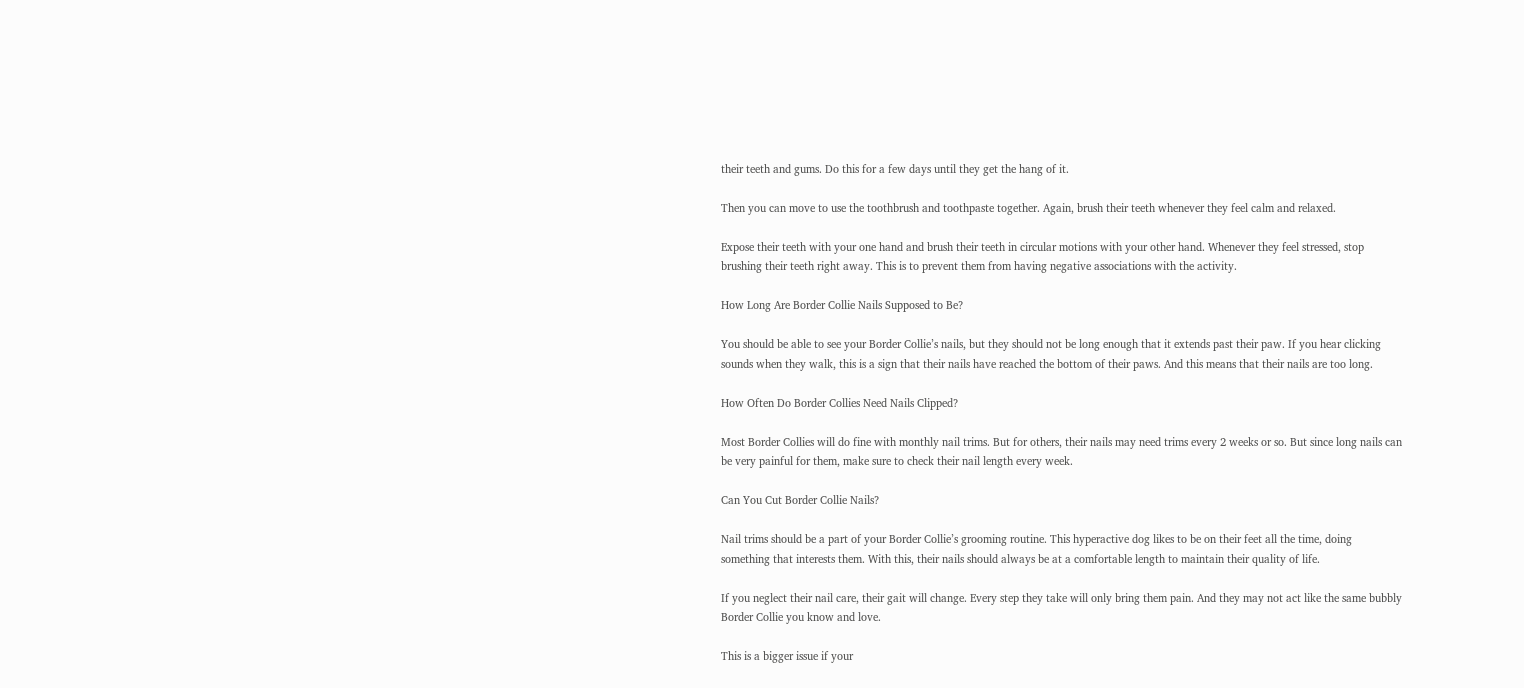their teeth and gums. Do this for a few days until they get the hang of it.

Then you can move to use the toothbrush and toothpaste together. Again, brush their teeth whenever they feel calm and relaxed.

Expose their teeth with your one hand and brush their teeth in circular motions with your other hand. Whenever they feel stressed, stop brushing their teeth right away. This is to prevent them from having negative associations with the activity.

How Long Are Border Collie Nails Supposed to Be?

You should be able to see your Border Collie’s nails, but they should not be long enough that it extends past their paw. If you hear clicking sounds when they walk, this is a sign that their nails have reached the bottom of their paws. And this means that their nails are too long.

How Often Do Border Collies Need Nails Clipped?

Most Border Collies will do fine with monthly nail trims. But for others, their nails may need trims every 2 weeks or so. But since long nails can be very painful for them, make sure to check their nail length every week.

Can You Cut Border Collie Nails?

Nail trims should be a part of your Border Collie’s grooming routine. This hyperactive dog likes to be on their feet all the time, doing something that interests them. With this, their nails should always be at a comfortable length to maintain their quality of life.

If you neglect their nail care, their gait will change. Every step they take will only bring them pain. And they may not act like the same bubbly Border Collie you know and love.

This is a bigger issue if your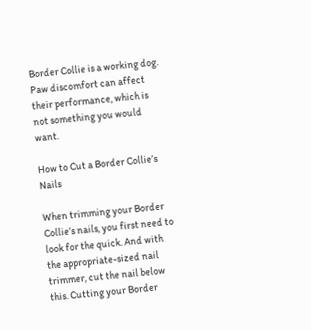Border Collie is a working dog. Paw discomfort can affect their performance, which is not something you would want.

How to Cut a Border Collie’s Nails

When trimming your Border Collie’s nails, you first need to look for the quick. And with the appropriate-sized nail trimmer, cut the nail below this. Cutting your Border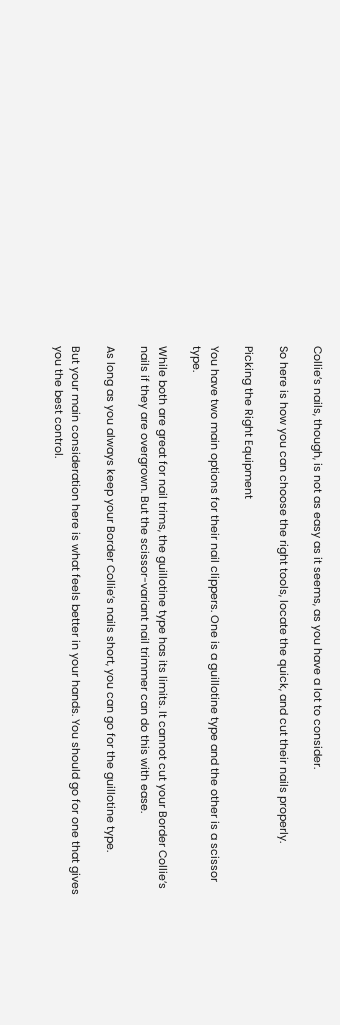Collie’s nails, though, is not as easy as it seems, as you have a lot to consider.

So here is how you can choose the right tools, locate the quick, and cut their nails properly.

Picking the Right Equipment

You have two main options for their nail clippers. One is a guillotine type and the other is a scissor type.

While both are great for nail trims, the guillotine type has its limits. It cannot cut your Border Collie’s nails if they are overgrown. But the scissor-variant nail trimmer can do this with ease.

As long as you always keep your Border Collie’s nails short, you can go for the guillotine type.

But your main consideration here is what feels better in your hands. You should go for one that gives you the best control.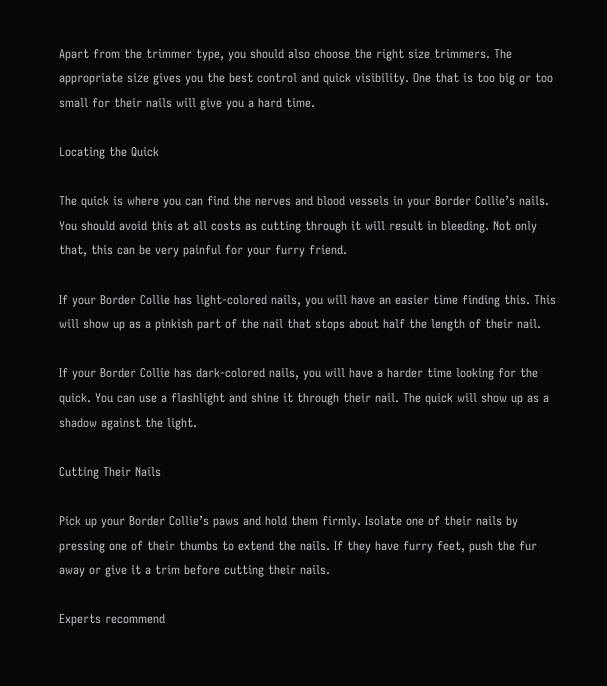Apart from the trimmer type, you should also choose the right size trimmers. The appropriate size gives you the best control and quick visibility. One that is too big or too small for their nails will give you a hard time.

Locating the Quick

The quick is where you can find the nerves and blood vessels in your Border Collie’s nails. You should avoid this at all costs as cutting through it will result in bleeding. Not only that, this can be very painful for your furry friend.

If your Border Collie has light-colored nails, you will have an easier time finding this. This will show up as a pinkish part of the nail that stops about half the length of their nail.

If your Border Collie has dark-colored nails, you will have a harder time looking for the quick. You can use a flashlight and shine it through their nail. The quick will show up as a shadow against the light.

Cutting Their Nails

Pick up your Border Collie’s paws and hold them firmly. Isolate one of their nails by pressing one of their thumbs to extend the nails. If they have furry feet, push the fur away or give it a trim before cutting their nails.

Experts recommend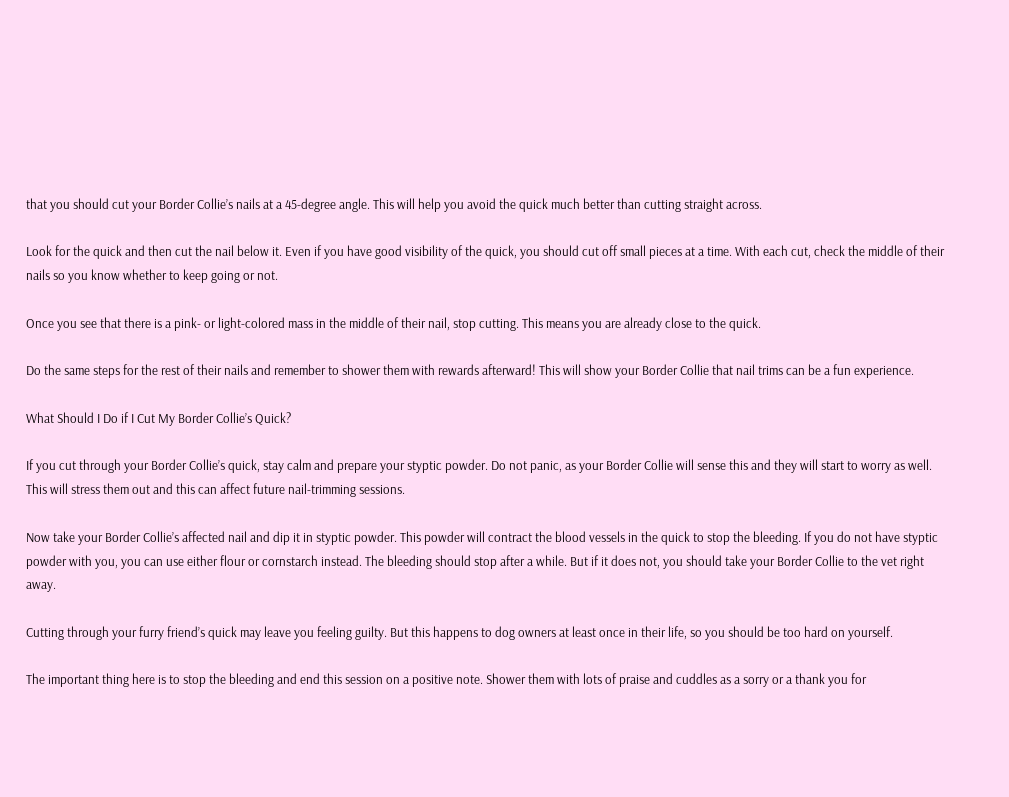that you should cut your Border Collie’s nails at a 45-degree angle. This will help you avoid the quick much better than cutting straight across.

Look for the quick and then cut the nail below it. Even if you have good visibility of the quick, you should cut off small pieces at a time. With each cut, check the middle of their nails so you know whether to keep going or not.

Once you see that there is a pink- or light-colored mass in the middle of their nail, stop cutting. This means you are already close to the quick.

Do the same steps for the rest of their nails and remember to shower them with rewards afterward! This will show your Border Collie that nail trims can be a fun experience.

What Should I Do if I Cut My Border Collie’s Quick?

If you cut through your Border Collie’s quick, stay calm and prepare your styptic powder. Do not panic, as your Border Collie will sense this and they will start to worry as well. This will stress them out and this can affect future nail-trimming sessions.

Now take your Border Collie’s affected nail and dip it in styptic powder. This powder will contract the blood vessels in the quick to stop the bleeding. If you do not have styptic powder with you, you can use either flour or cornstarch instead. The bleeding should stop after a while. But if it does not, you should take your Border Collie to the vet right away.

Cutting through your furry friend’s quick may leave you feeling guilty. But this happens to dog owners at least once in their life, so you should be too hard on yourself.

The important thing here is to stop the bleeding and end this session on a positive note. Shower them with lots of praise and cuddles as a sorry or a thank you for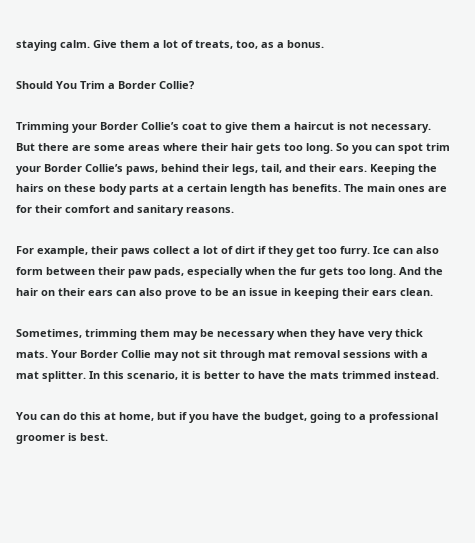staying calm. Give them a lot of treats, too, as a bonus.

Should You Trim a Border Collie?

Trimming your Border Collie’s coat to give them a haircut is not necessary. But there are some areas where their hair gets too long. So you can spot trim your Border Collie’s paws, behind their legs, tail, and their ears. Keeping the hairs on these body parts at a certain length has benefits. The main ones are for their comfort and sanitary reasons.

For example, their paws collect a lot of dirt if they get too furry. Ice can also form between their paw pads, especially when the fur gets too long. And the hair on their ears can also prove to be an issue in keeping their ears clean.

Sometimes, trimming them may be necessary when they have very thick mats. Your Border Collie may not sit through mat removal sessions with a mat splitter. In this scenario, it is better to have the mats trimmed instead.

You can do this at home, but if you have the budget, going to a professional groomer is best.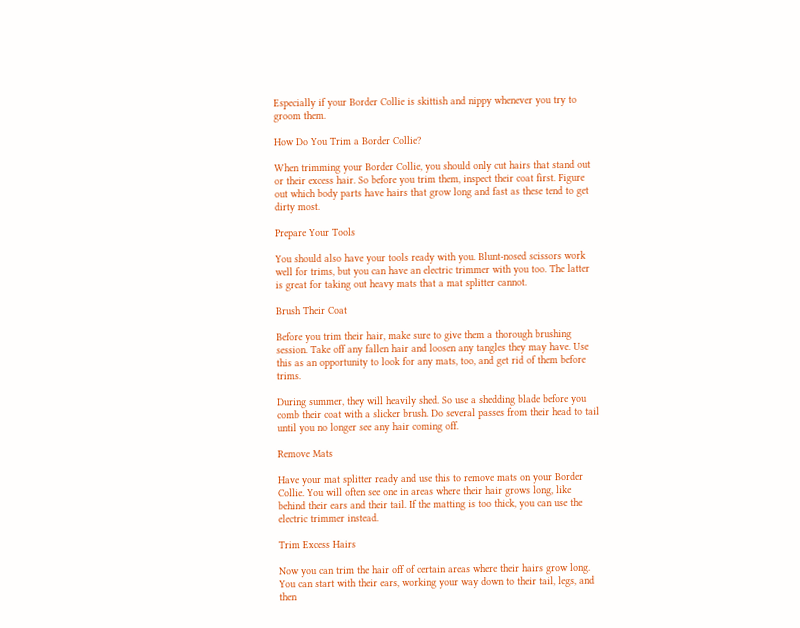Especially if your Border Collie is skittish and nippy whenever you try to groom them.

How Do You Trim a Border Collie?

When trimming your Border Collie, you should only cut hairs that stand out or their excess hair. So before you trim them, inspect their coat first. Figure out which body parts have hairs that grow long and fast as these tend to get dirty most.

Prepare Your Tools

You should also have your tools ready with you. Blunt-nosed scissors work well for trims, but you can have an electric trimmer with you too. The latter is great for taking out heavy mats that a mat splitter cannot.

Brush Their Coat

Before you trim their hair, make sure to give them a thorough brushing session. Take off any fallen hair and loosen any tangles they may have. Use this as an opportunity to look for any mats, too, and get rid of them before trims.

During summer, they will heavily shed. So use a shedding blade before you comb their coat with a slicker brush. Do several passes from their head to tail until you no longer see any hair coming off.

Remove Mats

Have your mat splitter ready and use this to remove mats on your Border Collie. You will often see one in areas where their hair grows long, like behind their ears and their tail. If the matting is too thick, you can use the electric trimmer instead.

Trim Excess Hairs

Now you can trim the hair off of certain areas where their hairs grow long. You can start with their ears, working your way down to their tail, legs, and then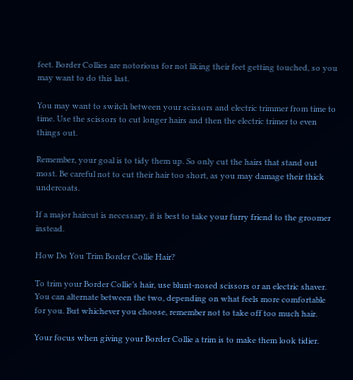feet. Border Collies are notorious for not liking their feet getting touched, so you may want to do this last.

You may want to switch between your scissors and electric trimmer from time to time. Use the scissors to cut longer hairs and then the electric trimer to even things out.

Remember, your goal is to tidy them up. So only cut the hairs that stand out most. Be careful not to cut their hair too short, as you may damage their thick undercoats.

If a major haircut is necessary, it is best to take your furry friend to the groomer instead.

How Do You Trim Border Collie Hair?

To trim your Border Collie’s hair, use blunt-nosed scissors or an electric shaver. You can alternate between the two, depending on what feels more comfortable for you. But whichever you choose, remember not to take off too much hair.

Your focus when giving your Border Collie a trim is to make them look tidier.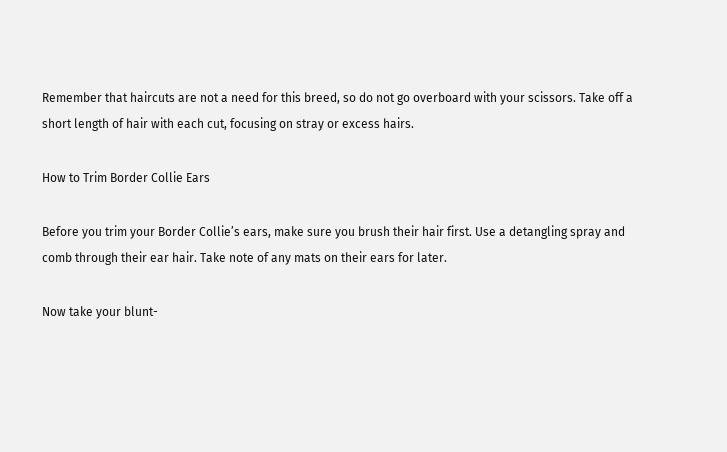Remember that haircuts are not a need for this breed, so do not go overboard with your scissors. Take off a short length of hair with each cut, focusing on stray or excess hairs.

How to Trim Border Collie Ears

Before you trim your Border Collie’s ears, make sure you brush their hair first. Use a detangling spray and comb through their ear hair. Take note of any mats on their ears for later.

Now take your blunt-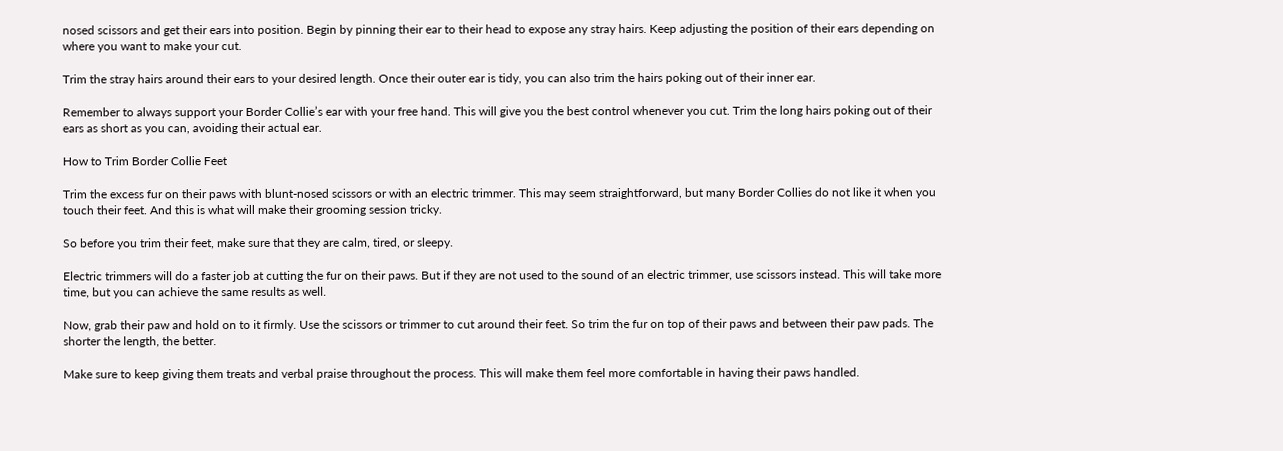nosed scissors and get their ears into position. Begin by pinning their ear to their head to expose any stray hairs. Keep adjusting the position of their ears depending on where you want to make your cut.

Trim the stray hairs around their ears to your desired length. Once their outer ear is tidy, you can also trim the hairs poking out of their inner ear.

Remember to always support your Border Collie’s ear with your free hand. This will give you the best control whenever you cut. Trim the long hairs poking out of their ears as short as you can, avoiding their actual ear.

How to Trim Border Collie Feet

Trim the excess fur on their paws with blunt-nosed scissors or with an electric trimmer. This may seem straightforward, but many Border Collies do not like it when you touch their feet. And this is what will make their grooming session tricky.

So before you trim their feet, make sure that they are calm, tired, or sleepy.

Electric trimmers will do a faster job at cutting the fur on their paws. But if they are not used to the sound of an electric trimmer, use scissors instead. This will take more time, but you can achieve the same results as well.

Now, grab their paw and hold on to it firmly. Use the scissors or trimmer to cut around their feet. So trim the fur on top of their paws and between their paw pads. The shorter the length, the better.

Make sure to keep giving them treats and verbal praise throughout the process. This will make them feel more comfortable in having their paws handled.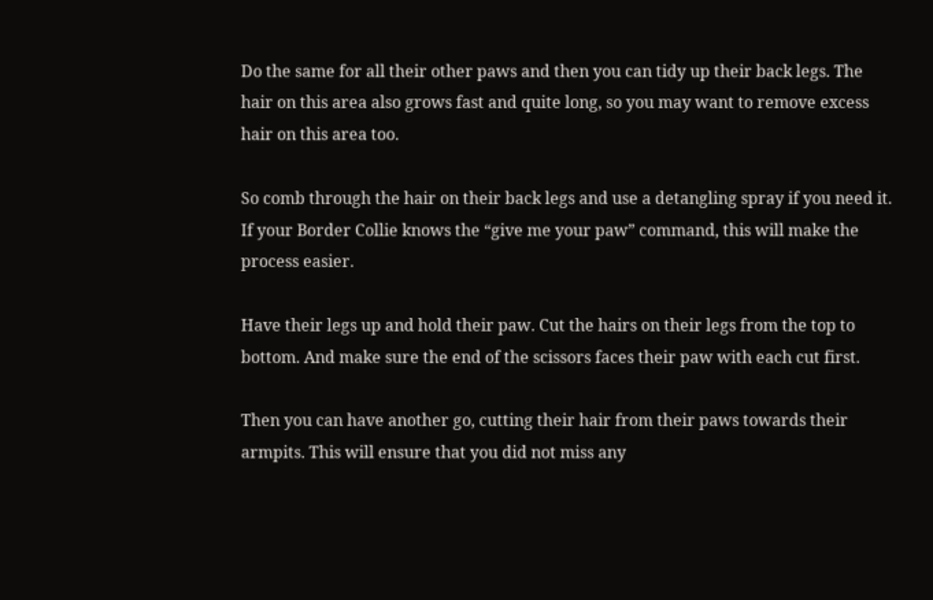Do the same for all their other paws and then you can tidy up their back legs. The hair on this area also grows fast and quite long, so you may want to remove excess hair on this area too.

So comb through the hair on their back legs and use a detangling spray if you need it. If your Border Collie knows the “give me your paw” command, this will make the process easier.

Have their legs up and hold their paw. Cut the hairs on their legs from the top to bottom. And make sure the end of the scissors faces their paw with each cut first.

Then you can have another go, cutting their hair from their paws towards their armpits. This will ensure that you did not miss any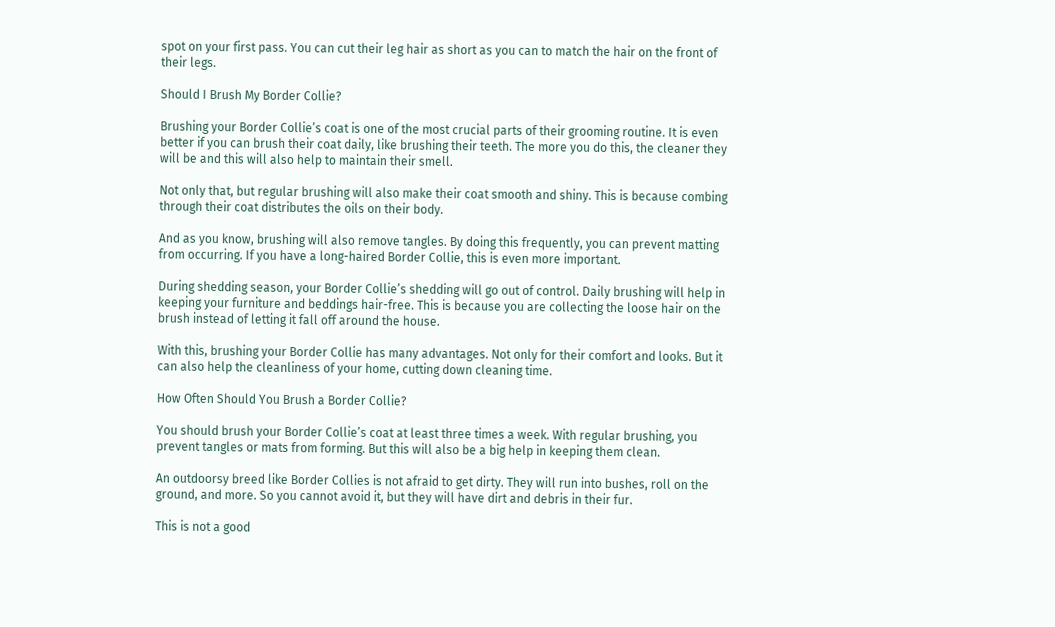spot on your first pass. You can cut their leg hair as short as you can to match the hair on the front of their legs.

Should I Brush My Border Collie?

Brushing your Border Collie’s coat is one of the most crucial parts of their grooming routine. It is even better if you can brush their coat daily, like brushing their teeth. The more you do this, the cleaner they will be and this will also help to maintain their smell.

Not only that, but regular brushing will also make their coat smooth and shiny. This is because combing through their coat distributes the oils on their body.

And as you know, brushing will also remove tangles. By doing this frequently, you can prevent matting from occurring. If you have a long-haired Border Collie, this is even more important.

During shedding season, your Border Collie’s shedding will go out of control. Daily brushing will help in keeping your furniture and beddings hair-free. This is because you are collecting the loose hair on the brush instead of letting it fall off around the house.

With this, brushing your Border Collie has many advantages. Not only for their comfort and looks. But it can also help the cleanliness of your home, cutting down cleaning time.

How Often Should You Brush a Border Collie?

You should brush your Border Collie’s coat at least three times a week. With regular brushing, you prevent tangles or mats from forming. But this will also be a big help in keeping them clean.

An outdoorsy breed like Border Collies is not afraid to get dirty. They will run into bushes, roll on the ground, and more. So you cannot avoid it, but they will have dirt and debris in their fur.

This is not a good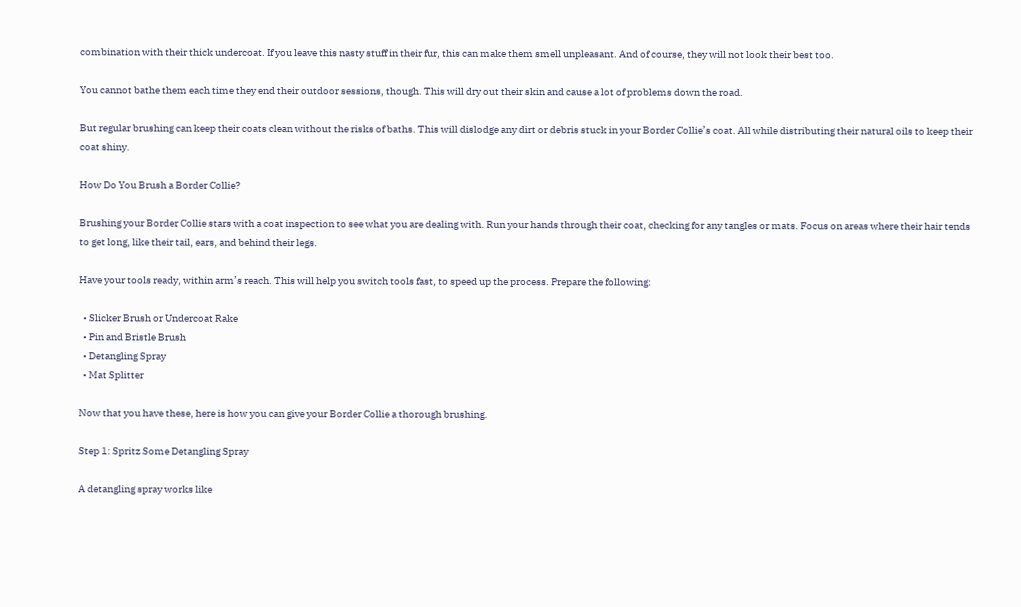combination with their thick undercoat. If you leave this nasty stuff in their fur, this can make them smell unpleasant. And of course, they will not look their best too.

You cannot bathe them each time they end their outdoor sessions, though. This will dry out their skin and cause a lot of problems down the road.

But regular brushing can keep their coats clean without the risks of baths. This will dislodge any dirt or debris stuck in your Border Collie’s coat. All while distributing their natural oils to keep their coat shiny.

How Do You Brush a Border Collie?

Brushing your Border Collie stars with a coat inspection to see what you are dealing with. Run your hands through their coat, checking for any tangles or mats. Focus on areas where their hair tends to get long, like their tail, ears, and behind their legs.

Have your tools ready, within arm’s reach. This will help you switch tools fast, to speed up the process. Prepare the following:

  • Slicker Brush or Undercoat Rake
  • Pin and Bristle Brush
  • Detangling Spray
  • Mat Splitter

Now that you have these, here is how you can give your Border Collie a thorough brushing.

Step 1: Spritz Some Detangling Spray

A detangling spray works like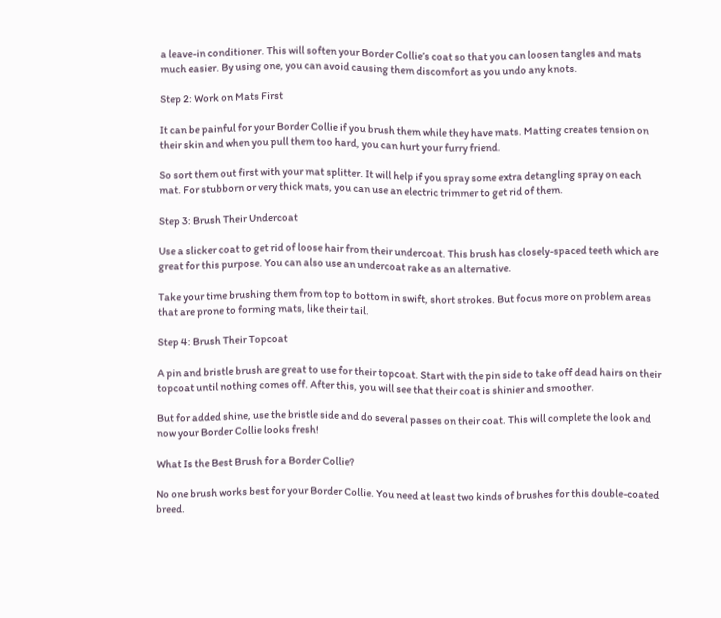a leave-in conditioner. This will soften your Border Collie’s coat so that you can loosen tangles and mats much easier. By using one, you can avoid causing them discomfort as you undo any knots.

Step 2: Work on Mats First

It can be painful for your Border Collie if you brush them while they have mats. Matting creates tension on their skin and when you pull them too hard, you can hurt your furry friend.

So sort them out first with your mat splitter. It will help if you spray some extra detangling spray on each mat. For stubborn or very thick mats, you can use an electric trimmer to get rid of them.

Step 3: Brush Their Undercoat

Use a slicker coat to get rid of loose hair from their undercoat. This brush has closely-spaced teeth which are great for this purpose. You can also use an undercoat rake as an alternative.

Take your time brushing them from top to bottom in swift, short strokes. But focus more on problem areas that are prone to forming mats, like their tail.

Step 4: Brush Their Topcoat

A pin and bristle brush are great to use for their topcoat. Start with the pin side to take off dead hairs on their topcoat until nothing comes off. After this, you will see that their coat is shinier and smoother.

But for added shine, use the bristle side and do several passes on their coat. This will complete the look and now your Border Collie looks fresh!

What Is the Best Brush for a Border Collie?

No one brush works best for your Border Collie. You need at least two kinds of brushes for this double-coated breed.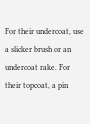For their undercoat, use a slicker brush or an undercoat rake. For their topcoat, a pin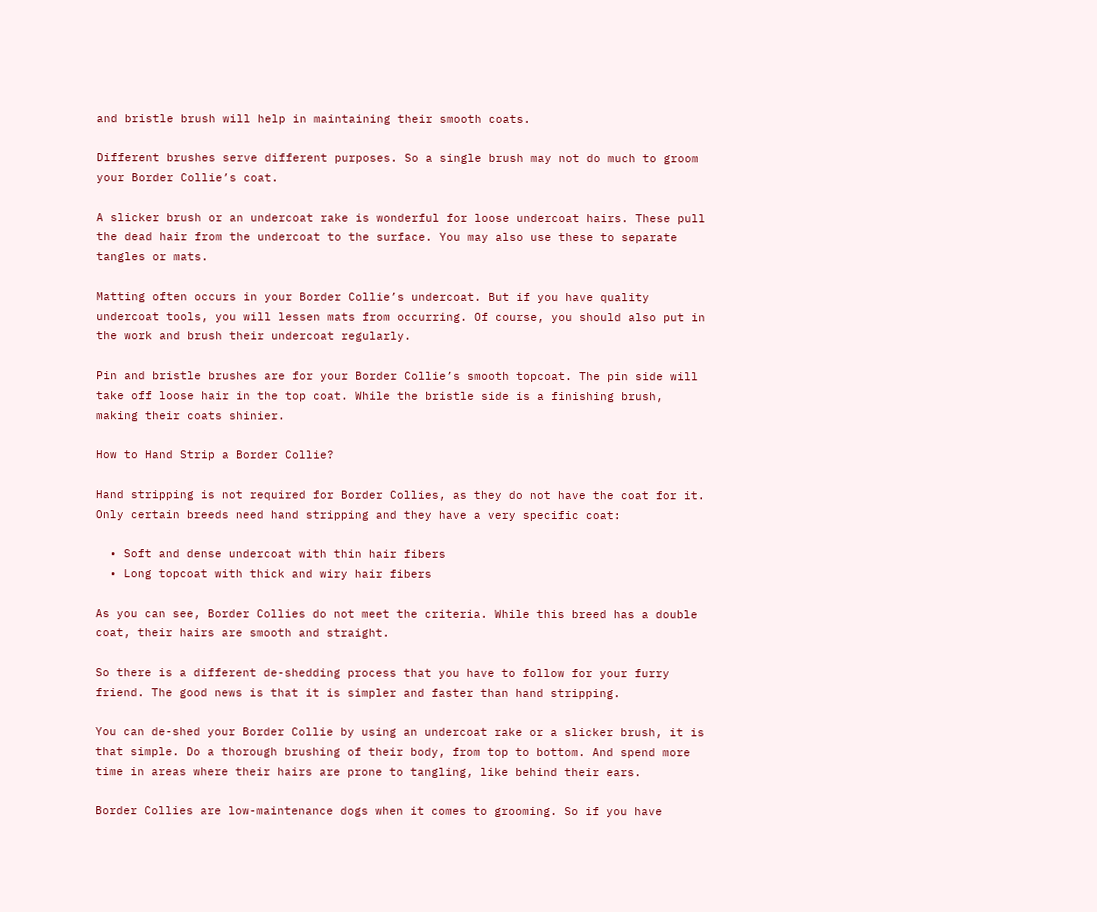and bristle brush will help in maintaining their smooth coats.

Different brushes serve different purposes. So a single brush may not do much to groom your Border Collie’s coat.

A slicker brush or an undercoat rake is wonderful for loose undercoat hairs. These pull the dead hair from the undercoat to the surface. You may also use these to separate tangles or mats.

Matting often occurs in your Border Collie’s undercoat. But if you have quality undercoat tools, you will lessen mats from occurring. Of course, you should also put in the work and brush their undercoat regularly.

Pin and bristle brushes are for your Border Collie’s smooth topcoat. The pin side will take off loose hair in the top coat. While the bristle side is a finishing brush, making their coats shinier.

How to Hand Strip a Border Collie?

Hand stripping is not required for Border Collies, as they do not have the coat for it. Only certain breeds need hand stripping and they have a very specific coat:

  • Soft and dense undercoat with thin hair fibers
  • Long topcoat with thick and wiry hair fibers

As you can see, Border Collies do not meet the criteria. While this breed has a double coat, their hairs are smooth and straight.

So there is a different de-shedding process that you have to follow for your furry friend. The good news is that it is simpler and faster than hand stripping.

You can de-shed your Border Collie by using an undercoat rake or a slicker brush, it is that simple. Do a thorough brushing of their body, from top to bottom. And spend more time in areas where their hairs are prone to tangling, like behind their ears.

Border Collies are low-maintenance dogs when it comes to grooming. So if you have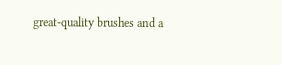great-quality brushes and a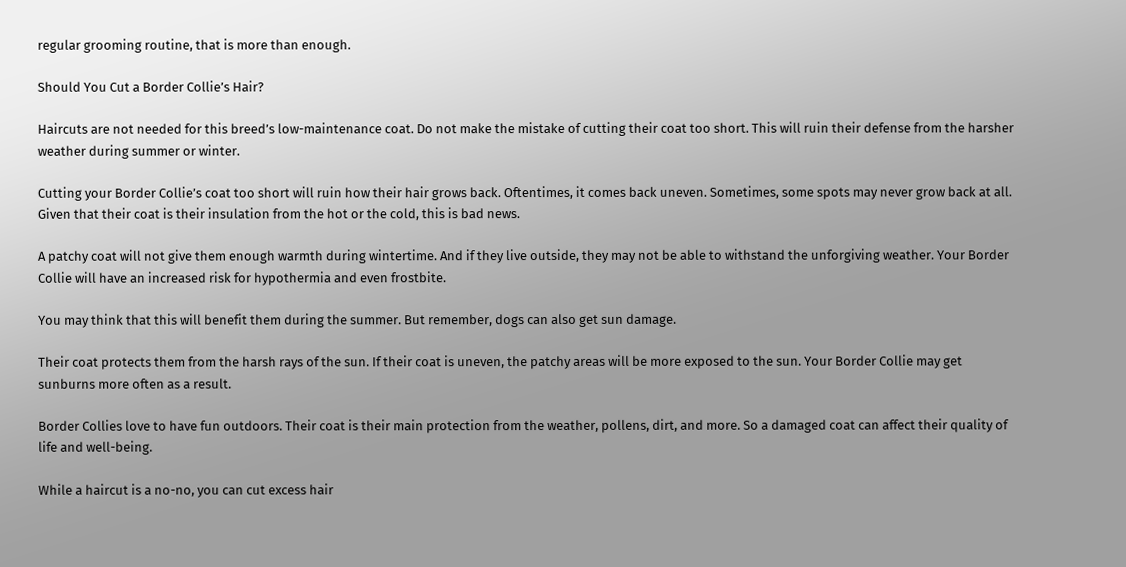regular grooming routine, that is more than enough.

Should You Cut a Border Collie’s Hair?

Haircuts are not needed for this breed’s low-maintenance coat. Do not make the mistake of cutting their coat too short. This will ruin their defense from the harsher weather during summer or winter.

Cutting your Border Collie’s coat too short will ruin how their hair grows back. Oftentimes, it comes back uneven. Sometimes, some spots may never grow back at all. Given that their coat is their insulation from the hot or the cold, this is bad news.

A patchy coat will not give them enough warmth during wintertime. And if they live outside, they may not be able to withstand the unforgiving weather. Your Border Collie will have an increased risk for hypothermia and even frostbite.

You may think that this will benefit them during the summer. But remember, dogs can also get sun damage.

Their coat protects them from the harsh rays of the sun. If their coat is uneven, the patchy areas will be more exposed to the sun. Your Border Collie may get sunburns more often as a result.

Border Collies love to have fun outdoors. Their coat is their main protection from the weather, pollens, dirt, and more. So a damaged coat can affect their quality of life and well-being.

While a haircut is a no-no, you can cut excess hair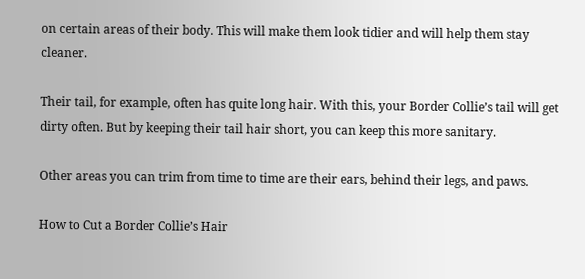on certain areas of their body. This will make them look tidier and will help them stay cleaner.

Their tail, for example, often has quite long hair. With this, your Border Collie’s tail will get dirty often. But by keeping their tail hair short, you can keep this more sanitary.

Other areas you can trim from time to time are their ears, behind their legs, and paws.

How to Cut a Border Collie’s Hair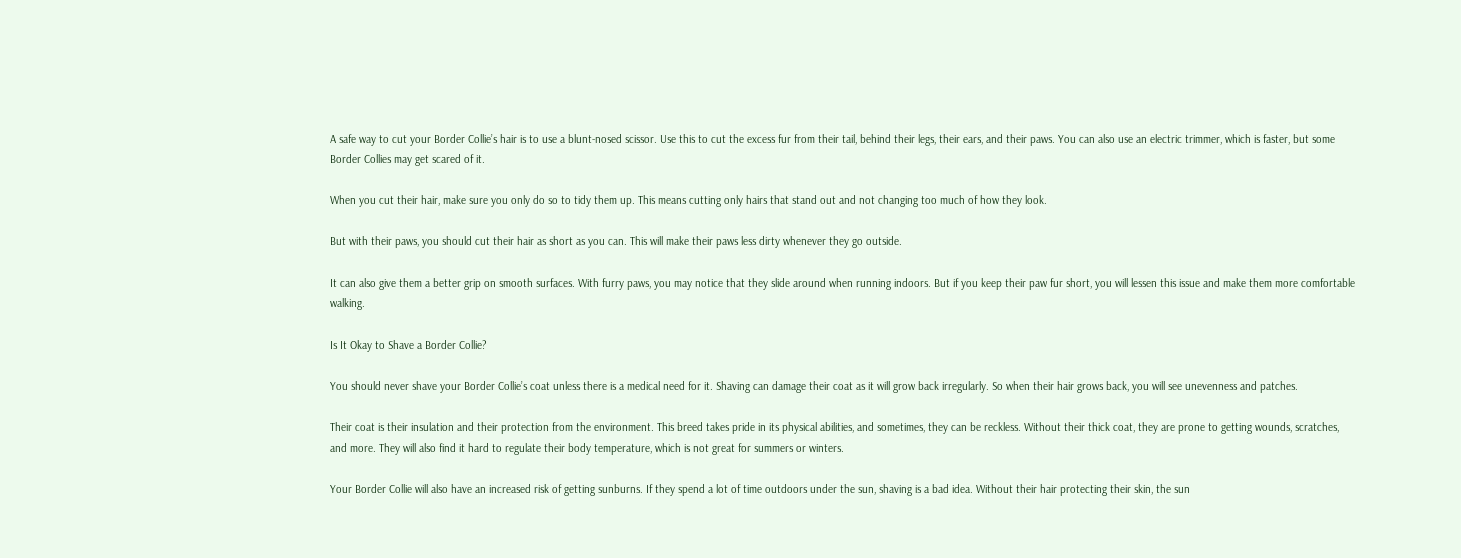A safe way to cut your Border Collie’s hair is to use a blunt-nosed scissor. Use this to cut the excess fur from their tail, behind their legs, their ears, and their paws. You can also use an electric trimmer, which is faster, but some Border Collies may get scared of it.

When you cut their hair, make sure you only do so to tidy them up. This means cutting only hairs that stand out and not changing too much of how they look.

But with their paws, you should cut their hair as short as you can. This will make their paws less dirty whenever they go outside.

It can also give them a better grip on smooth surfaces. With furry paws, you may notice that they slide around when running indoors. But if you keep their paw fur short, you will lessen this issue and make them more comfortable walking.

Is It Okay to Shave a Border Collie?

You should never shave your Border Collie’s coat unless there is a medical need for it. Shaving can damage their coat as it will grow back irregularly. So when their hair grows back, you will see unevenness and patches.

Their coat is their insulation and their protection from the environment. This breed takes pride in its physical abilities, and sometimes, they can be reckless. Without their thick coat, they are prone to getting wounds, scratches, and more. They will also find it hard to regulate their body temperature, which is not great for summers or winters.

Your Border Collie will also have an increased risk of getting sunburns. If they spend a lot of time outdoors under the sun, shaving is a bad idea. Without their hair protecting their skin, the sun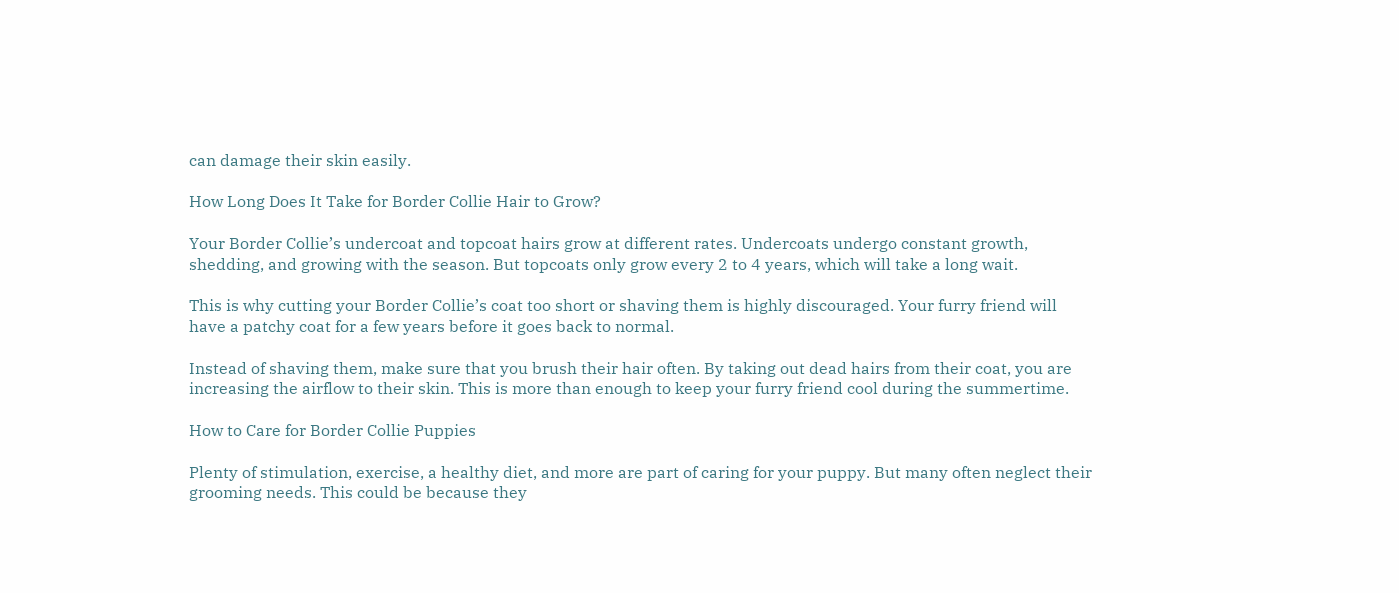can damage their skin easily.

How Long Does It Take for Border Collie Hair to Grow?

Your Border Collie’s undercoat and topcoat hairs grow at different rates. Undercoats undergo constant growth, shedding, and growing with the season. But topcoats only grow every 2 to 4 years, which will take a long wait.

This is why cutting your Border Collie’s coat too short or shaving them is highly discouraged. Your furry friend will have a patchy coat for a few years before it goes back to normal.

Instead of shaving them, make sure that you brush their hair often. By taking out dead hairs from their coat, you are increasing the airflow to their skin. This is more than enough to keep your furry friend cool during the summertime.

How to Care for Border Collie Puppies

Plenty of stimulation, exercise, a healthy diet, and more are part of caring for your puppy. But many often neglect their grooming needs. This could be because they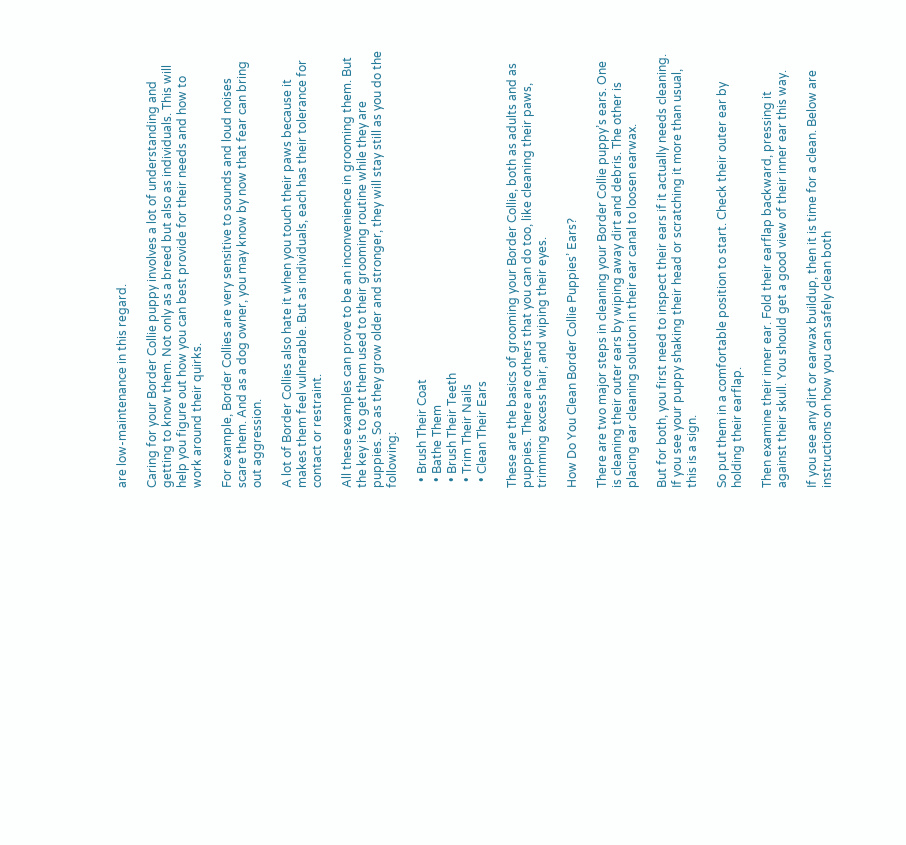are low-maintenance in this regard.

Caring for your Border Collie puppy involves a lot of understanding and getting to know them. Not only as a breed but also as individuals. This will help you figure out how you can best provide for their needs and how to work around their quirks.

For example, Border Collies are very sensitive to sounds and loud noises scare them. And as a dog owner, you may know by now that fear can bring out aggression.

A lot of Border Collies also hate it when you touch their paws because it makes them feel vulnerable. But as individuals, each has their tolerance for contact or restraint.

All these examples can prove to be an inconvenience in grooming them. But the key is to get them used to their grooming routine while they are puppies. So as they grow older and stronger, they will stay still as you do the following:

  • Brush Their Coat
  • Bathe Them
  • Brush Their Teeth
  • Trim Their Nails
  • Clean Their Ears

These are the basics of grooming your Border Collie, both as adults and as puppies. There are others that you can do too, like cleaning their paws, trimming excess hair, and wiping their eyes.

How Do You Clean Border Collie Puppies’ Ears?

There are two major steps in cleaning your Border Collie puppy’s ears. One is cleaning their outer ears by wiping away dirt and debris. The other is placing ear cleaning solution in their ear canal to loosen earwax.

But for both, you first need to inspect their ears if it actually needs cleaning. If you see your puppy shaking their head or scratching it more than usual, this is a sign.

So put them in a comfortable position to start. Check their outer ear by holding their earflap.

Then examine their inner ear. Fold their earflap backward, pressing it against their skull. You should get a good view of their inner ear this way.

If you see any dirt or earwax buildup, then it is time for a clean. Below are instructions on how you can safely clean both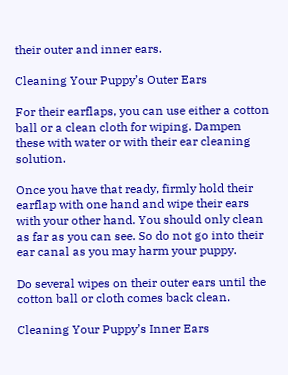their outer and inner ears.

Cleaning Your Puppy’s Outer Ears

For their earflaps, you can use either a cotton ball or a clean cloth for wiping. Dampen these with water or with their ear cleaning solution.

Once you have that ready, firmly hold their earflap with one hand and wipe their ears with your other hand. You should only clean as far as you can see. So do not go into their ear canal as you may harm your puppy.

Do several wipes on their outer ears until the cotton ball or cloth comes back clean.

Cleaning Your Puppy’s Inner Ears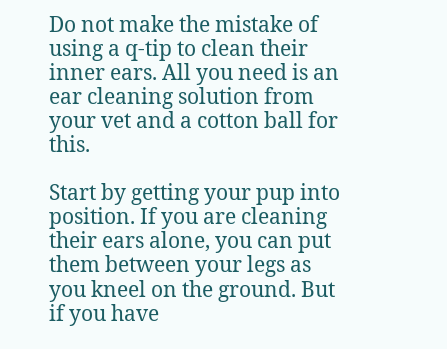Do not make the mistake of using a q-tip to clean their inner ears. All you need is an ear cleaning solution from your vet and a cotton ball for this.

Start by getting your pup into position. If you are cleaning their ears alone, you can put them between your legs as you kneel on the ground. But if you have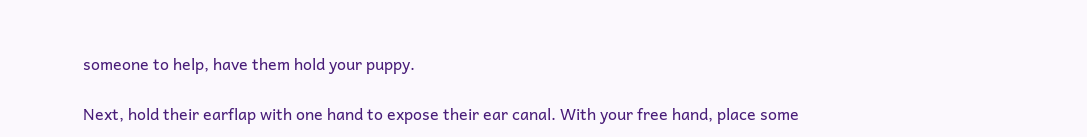someone to help, have them hold your puppy.

Next, hold their earflap with one hand to expose their ear canal. With your free hand, place some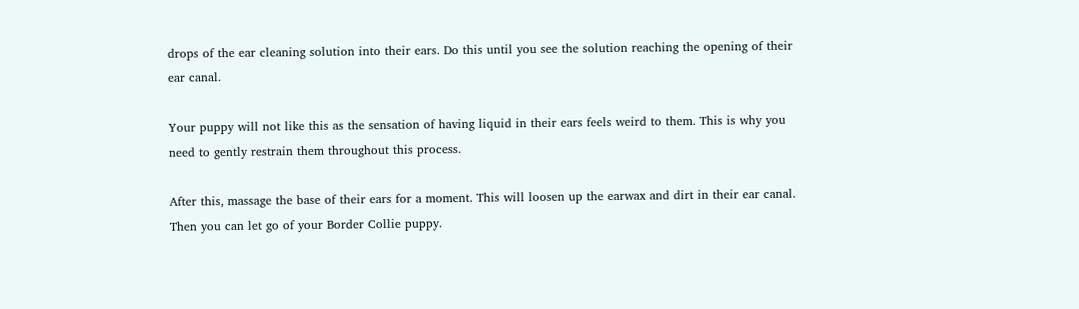drops of the ear cleaning solution into their ears. Do this until you see the solution reaching the opening of their ear canal.

Your puppy will not like this as the sensation of having liquid in their ears feels weird to them. This is why you need to gently restrain them throughout this process.

After this, massage the base of their ears for a moment. This will loosen up the earwax and dirt in their ear canal. Then you can let go of your Border Collie puppy.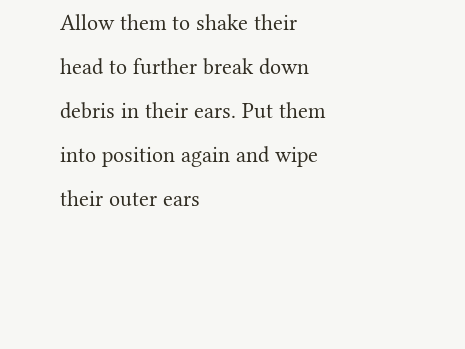Allow them to shake their head to further break down debris in their ears. Put them into position again and wipe their outer ears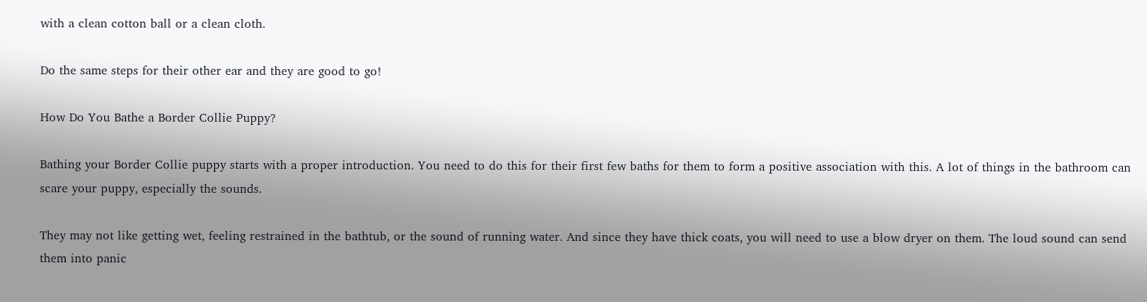with a clean cotton ball or a clean cloth.

Do the same steps for their other ear and they are good to go!

How Do You Bathe a Border Collie Puppy?

Bathing your Border Collie puppy starts with a proper introduction. You need to do this for their first few baths for them to form a positive association with this. A lot of things in the bathroom can scare your puppy, especially the sounds.

They may not like getting wet, feeling restrained in the bathtub, or the sound of running water. And since they have thick coats, you will need to use a blow dryer on them. The loud sound can send them into panic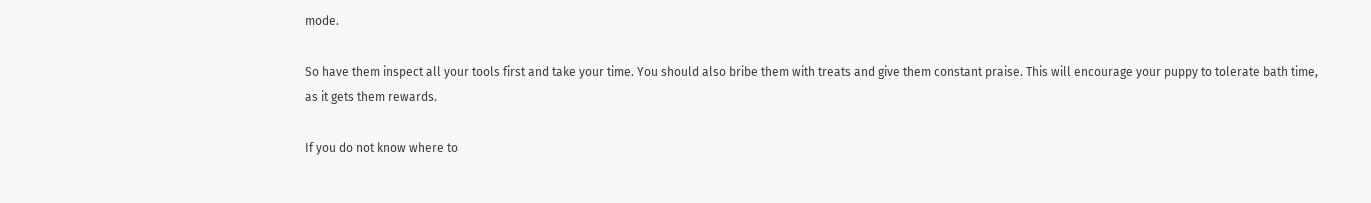mode.

So have them inspect all your tools first and take your time. You should also bribe them with treats and give them constant praise. This will encourage your puppy to tolerate bath time, as it gets them rewards.

If you do not know where to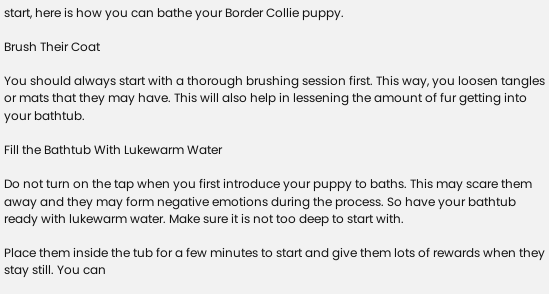start, here is how you can bathe your Border Collie puppy.

Brush Their Coat

You should always start with a thorough brushing session first. This way, you loosen tangles or mats that they may have. This will also help in lessening the amount of fur getting into your bathtub.

Fill the Bathtub With Lukewarm Water

Do not turn on the tap when you first introduce your puppy to baths. This may scare them away and they may form negative emotions during the process. So have your bathtub ready with lukewarm water. Make sure it is not too deep to start with.

Place them inside the tub for a few minutes to start and give them lots of rewards when they stay still. You can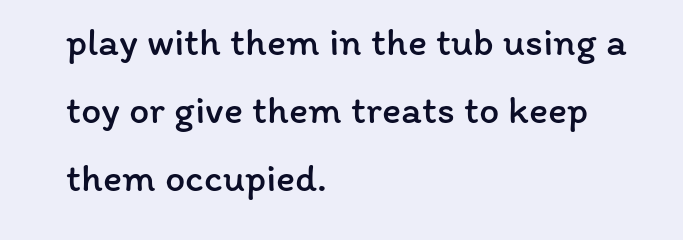play with them in the tub using a toy or give them treats to keep them occupied.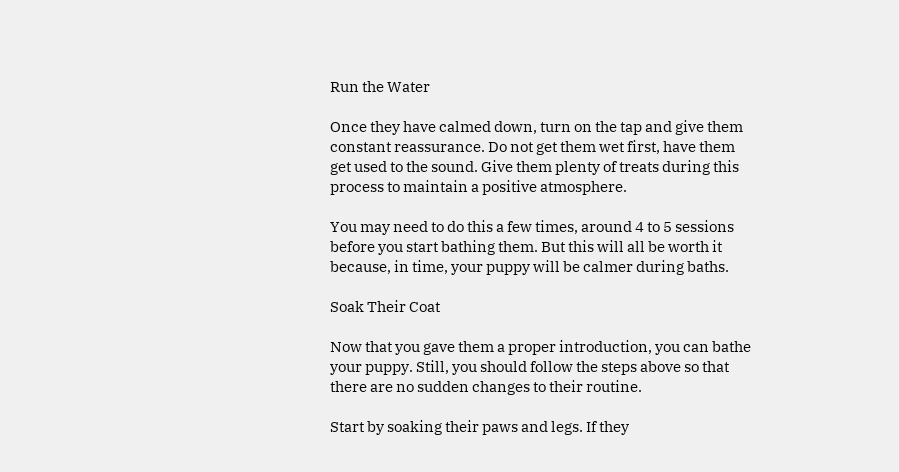Run the Water

Once they have calmed down, turn on the tap and give them constant reassurance. Do not get them wet first, have them get used to the sound. Give them plenty of treats during this process to maintain a positive atmosphere.

You may need to do this a few times, around 4 to 5 sessions before you start bathing them. But this will all be worth it because, in time, your puppy will be calmer during baths.

Soak Their Coat

Now that you gave them a proper introduction, you can bathe your puppy. Still, you should follow the steps above so that there are no sudden changes to their routine.

Start by soaking their paws and legs. If they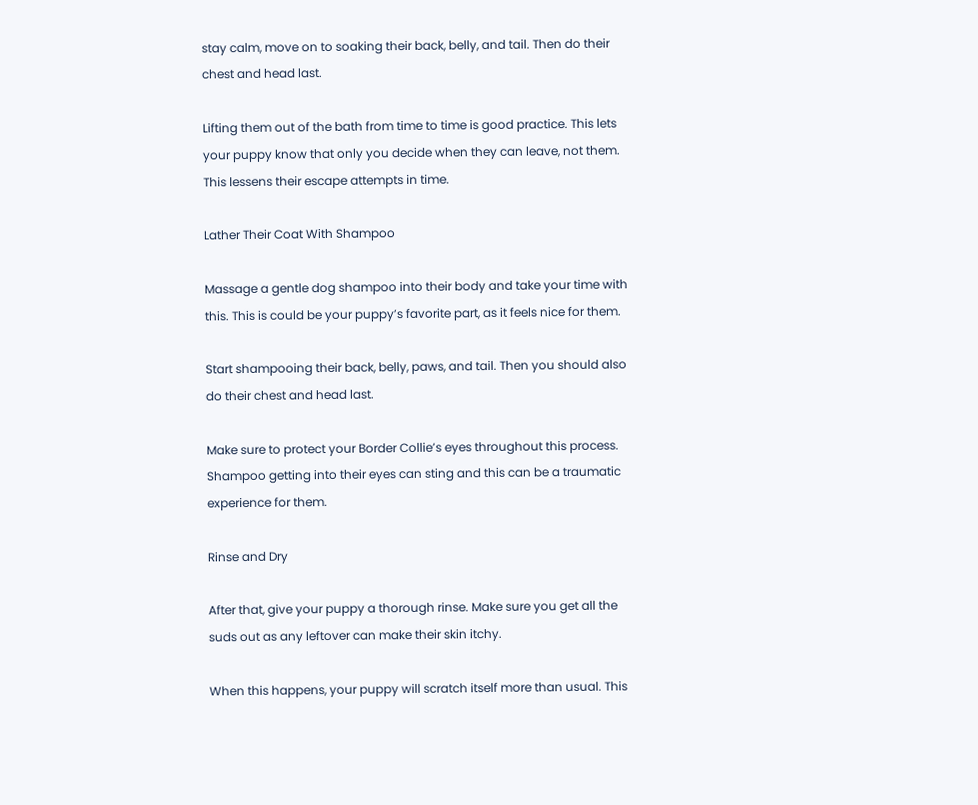stay calm, move on to soaking their back, belly, and tail. Then do their chest and head last.

Lifting them out of the bath from time to time is good practice. This lets your puppy know that only you decide when they can leave, not them. This lessens their escape attempts in time.

Lather Their Coat With Shampoo

Massage a gentle dog shampoo into their body and take your time with this. This is could be your puppy’s favorite part, as it feels nice for them.

Start shampooing their back, belly, paws, and tail. Then you should also do their chest and head last.

Make sure to protect your Border Collie’s eyes throughout this process. Shampoo getting into their eyes can sting and this can be a traumatic experience for them.

Rinse and Dry

After that, give your puppy a thorough rinse. Make sure you get all the suds out as any leftover can make their skin itchy.

When this happens, your puppy will scratch itself more than usual. This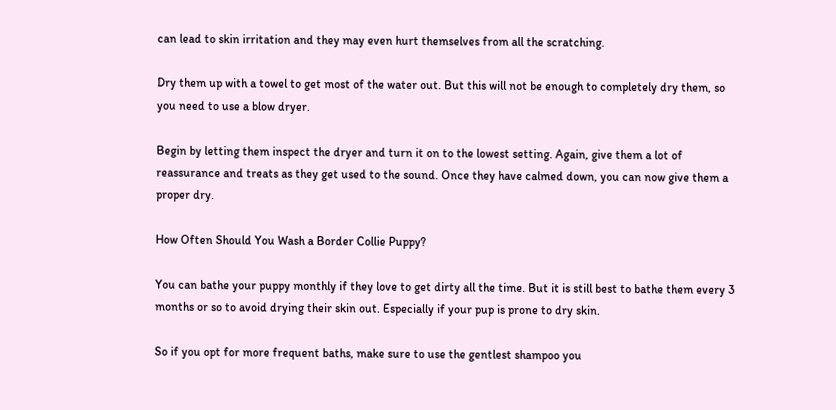can lead to skin irritation and they may even hurt themselves from all the scratching.

Dry them up with a towel to get most of the water out. But this will not be enough to completely dry them, so you need to use a blow dryer.

Begin by letting them inspect the dryer and turn it on to the lowest setting. Again, give them a lot of reassurance and treats as they get used to the sound. Once they have calmed down, you can now give them a proper dry.

How Often Should You Wash a Border Collie Puppy?

You can bathe your puppy monthly if they love to get dirty all the time. But it is still best to bathe them every 3 months or so to avoid drying their skin out. Especially if your pup is prone to dry skin.

So if you opt for more frequent baths, make sure to use the gentlest shampoo you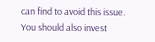can find to avoid this issue. You should also invest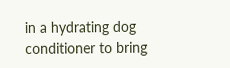in a hydrating dog conditioner to bring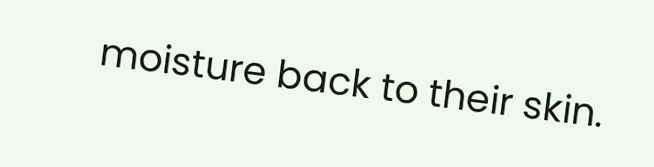moisture back to their skin.